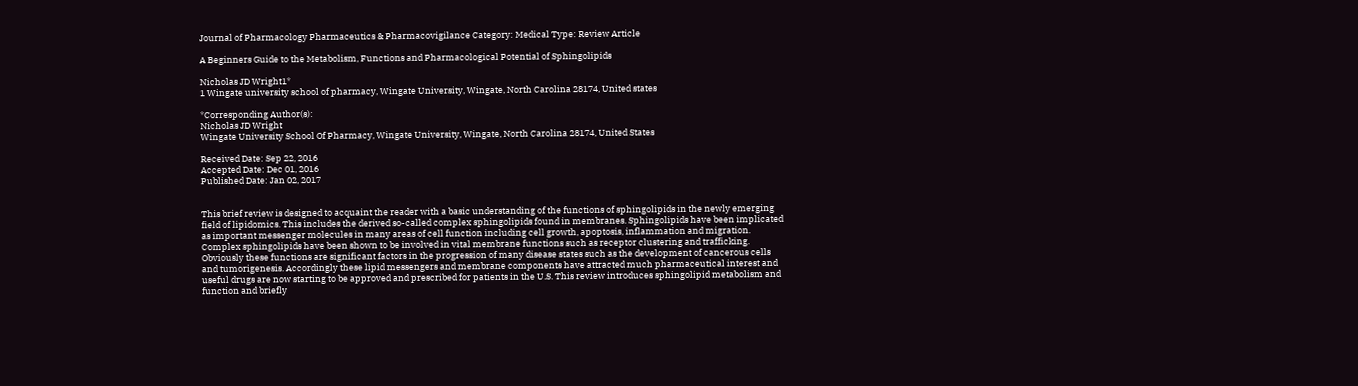Journal of Pharmacology Pharmaceutics & Pharmacovigilance Category: Medical Type: Review Article

A Beginners Guide to the Metabolism, Functions and Pharmacological Potential of Sphingolipids

Nicholas JD Wright1*
1 Wingate university school of pharmacy, Wingate University, Wingate, North Carolina 28174, United states

*Corresponding Author(s):
Nicholas JD Wright
Wingate University School Of Pharmacy, Wingate University, Wingate, North Carolina 28174, United States

Received Date: Sep 22, 2016
Accepted Date: Dec 01, 2016
Published Date: Jan 02, 2017


This brief review is designed to acquaint the reader with a basic understanding of the functions of sphingolipids in the newly emerging field of lipidomics. This includes the derived so-called complex sphingolipids found in membranes. Sphingolipids have been implicated as important messenger molecules in many areas of cell function including cell growth, apoptosis, inflammation and migration. Complex sphingolipids have been shown to be involved in vital membrane functions such as receptor clustering and trafficking. Obviously these functions are significant factors in the progression of many disease states such as the development of cancerous cells and tumorigenesis. Accordingly these lipid messengers and membrane components have attracted much pharmaceutical interest and useful drugs are now starting to be approved and prescribed for patients in the U.S. This review introduces sphingolipid metabolism and function and briefly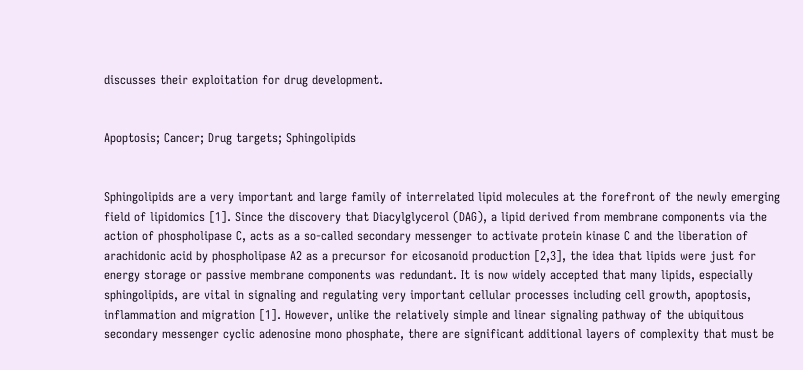discusses their exploitation for drug development.


Apoptosis; Cancer; Drug targets; Sphingolipids


Sphingolipids are a very important and large family of interrelated lipid molecules at the forefront of the newly emerging field of lipidomics [1]. Since the discovery that Diacylglycerol (DAG), a lipid derived from membrane components via the action of phospholipase C, acts as a so-called secondary messenger to activate protein kinase C and the liberation of arachidonic acid by phospholipase A2 as a precursor for eicosanoid production [2,3], the idea that lipids were just for energy storage or passive membrane components was redundant. It is now widely accepted that many lipids, especially sphingolipids, are vital in signaling and regulating very important cellular processes including cell growth, apoptosis, inflammation and migration [1]. However, unlike the relatively simple and linear signaling pathway of the ubiquitous secondary messenger cyclic adenosine mono phosphate, there are significant additional layers of complexity that must be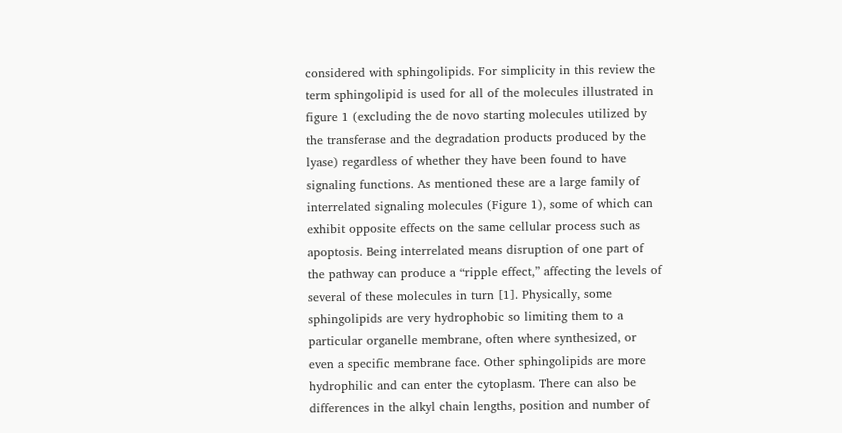considered with sphingolipids. For simplicity in this review the term sphingolipid is used for all of the molecules illustrated in figure 1 (excluding the de novo starting molecules utilized by the transferase and the degradation products produced by the lyase) regardless of whether they have been found to have signaling functions. As mentioned these are a large family of interrelated signaling molecules (Figure 1), some of which can exhibit opposite effects on the same cellular process such as apoptosis. Being interrelated means disruption of one part of the pathway can produce a “ripple effect,” affecting the levels of several of these molecules in turn [1]. Physically, some sphingolipids are very hydrophobic so limiting them to a particular organelle membrane, often where synthesized, or even a specific membrane face. Other sphingolipids are more hydrophilic and can enter the cytoplasm. There can also be differences in the alkyl chain lengths, position and number of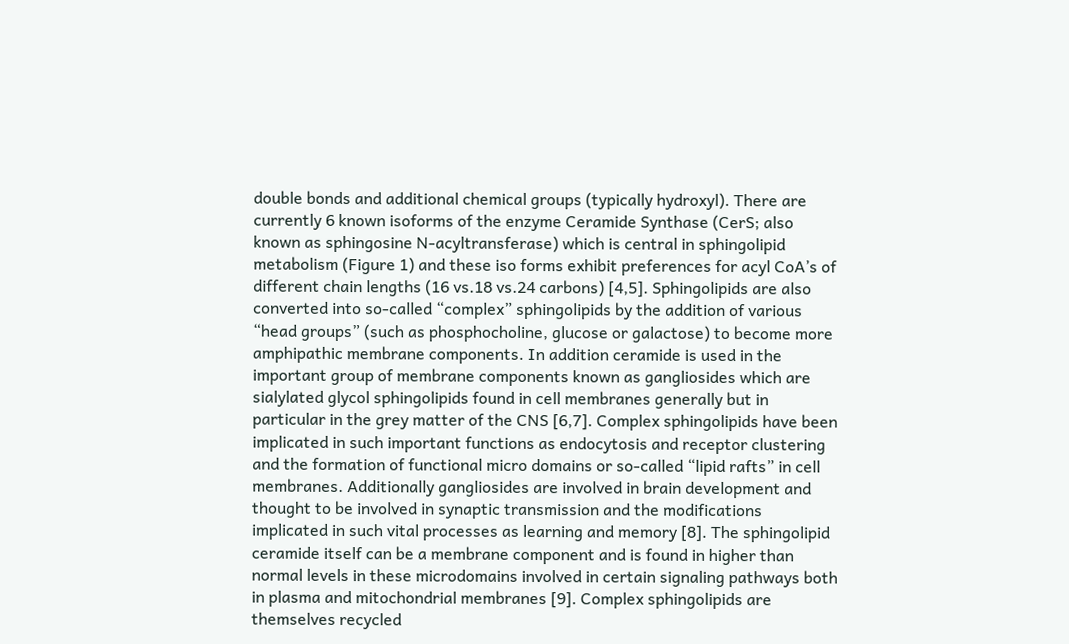double bonds and additional chemical groups (typically hydroxyl). There are currently 6 known isoforms of the enzyme Ceramide Synthase (CerS; also known as sphingosine N-acyltransferase) which is central in sphingolipid metabolism (Figure 1) and these iso forms exhibit preferences for acyl CoA’s of different chain lengths (16 vs.18 vs.24 carbons) [4,5]. Sphingolipids are also converted into so-called “complex” sphingolipids by the addition of various “head groups” (such as phosphocholine, glucose or galactose) to become more amphipathic membrane components. In addition ceramide is used in the important group of membrane components known as gangliosides which are sialylated glycol sphingolipids found in cell membranes generally but in particular in the grey matter of the CNS [6,7]. Complex sphingolipids have been implicated in such important functions as endocytosis and receptor clustering and the formation of functional micro domains or so-called “lipid rafts” in cell membranes. Additionally gangliosides are involved in brain development and thought to be involved in synaptic transmission and the modifications implicated in such vital processes as learning and memory [8]. The sphingolipid ceramide itself can be a membrane component and is found in higher than normal levels in these microdomains involved in certain signaling pathways both in plasma and mitochondrial membranes [9]. Complex sphingolipids are themselves recycled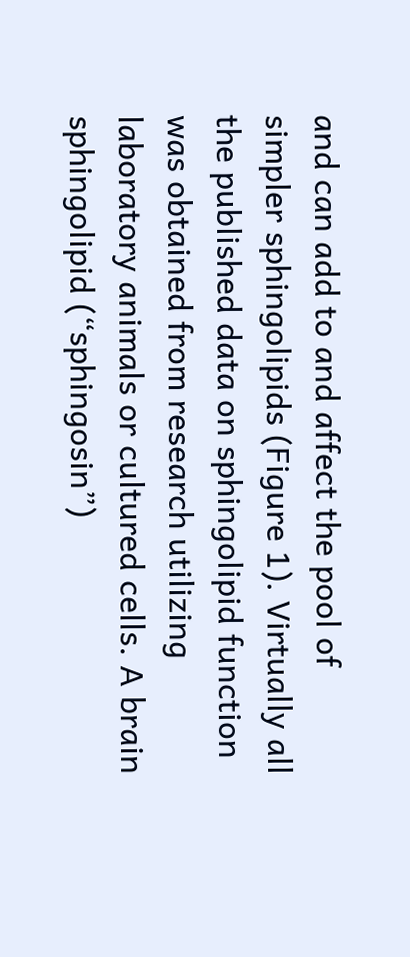and can add to and affect the pool of simpler sphingolipids (Figure 1). Virtually all the published data on sphingolipid function was obtained from research utilizing laboratory animals or cultured cells. A brain sphingolipid (“sphingosin”)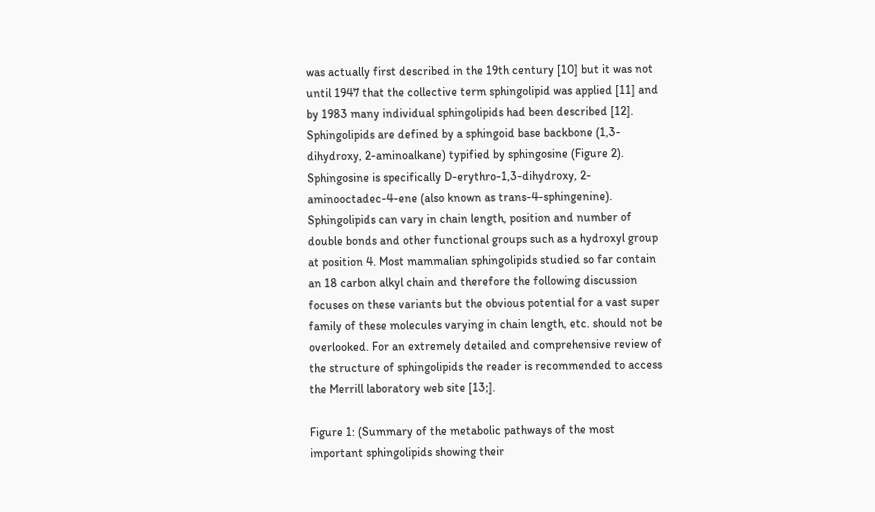was actually first described in the 19th century [10] but it was not until 1947 that the collective term sphingolipid was applied [11] and by 1983 many individual sphingolipids had been described [12]. Sphingolipids are defined by a sphingoid base backbone (1,3-dihydroxy, 2-aminoalkane) typified by sphingosine (Figure 2). Sphingosine is specifically D-erythro-1,3-dihydroxy, 2-aminooctadec-4-ene (also known as trans-4-sphingenine). Sphingolipids can vary in chain length, position and number of double bonds and other functional groups such as a hydroxyl group at position 4. Most mammalian sphingolipids studied so far contain an 18 carbon alkyl chain and therefore the following discussion focuses on these variants but the obvious potential for a vast super family of these molecules varying in chain length, etc. should not be overlooked. For an extremely detailed and comprehensive review of the structure of sphingolipids the reader is recommended to access the Merrill laboratory web site [13;].

Figure 1: (Summary of the metabolic pathways of the most important sphingolipids showing their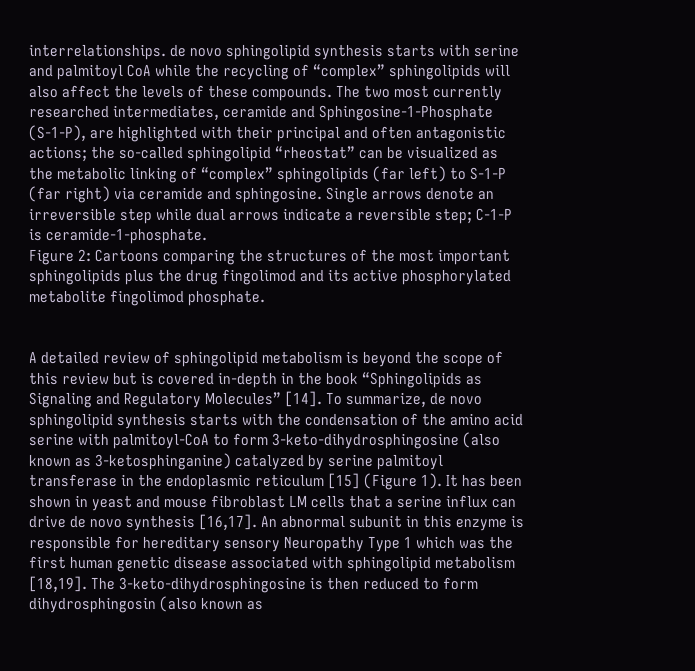interrelationships. de novo sphingolipid synthesis starts with serine and palmitoyl CoA while the recycling of “complex” sphingolipids will also affect the levels of these compounds. The two most currently researched intermediates, ceramide and Sphingosine-1-Phosphate (S-1-P), are highlighted with their principal and often antagonistic actions; the so-called sphingolipid “rheostat” can be visualized as the metabolic linking of “complex” sphingolipids (far left) to S-1-P (far right) via ceramide and sphingosine. Single arrows denote an irreversible step while dual arrows indicate a reversible step; C-1-P is ceramide-1-phosphate.
Figure 2: Cartoons comparing the structures of the most important sphingolipids plus the drug fingolimod and its active phosphorylated metabolite fingolimod phosphate.


A detailed review of sphingolipid metabolism is beyond the scope of this review but is covered in-depth in the book “Sphingolipids as Signaling and Regulatory Molecules” [14]. To summarize, de novo sphingolipid synthesis starts with the condensation of the amino acid serine with palmitoyl-CoA to form 3-keto-dihydrosphingosine (also known as 3-ketosphinganine) catalyzed by serine palmitoyl transferase in the endoplasmic reticulum [15] (Figure 1). It has been shown in yeast and mouse fibroblast LM cells that a serine influx can drive de novo synthesis [16,17]. An abnormal subunit in this enzyme is responsible for hereditary sensory Neuropathy Type 1 which was the first human genetic disease associated with sphingolipid metabolism [18,19]. The 3-keto-dihydrosphingosine is then reduced to form dihydrosphingosin (also known as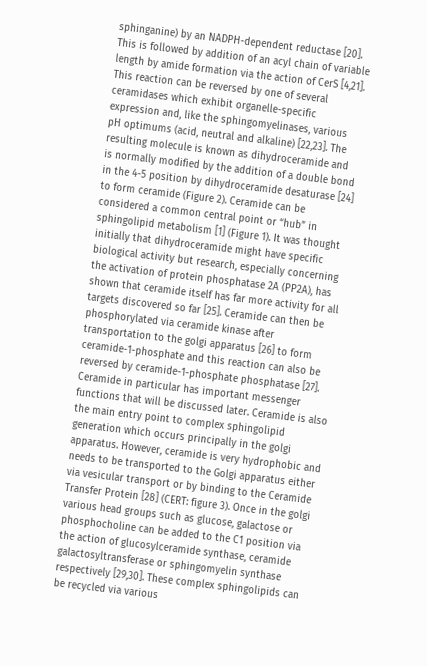sphinganine) by an NADPH-dependent reductase [20]. This is followed by addition of an acyl chain of variable length by amide formation via the action of CerS [4,21]. This reaction can be reversed by one of several ceramidases which exhibit organelle-specific expression and, like the sphingomyelinases, various pH optimums (acid, neutral and alkaline) [22,23]. The resulting molecule is known as dihydroceramide and is normally modified by the addition of a double bond in the 4-5 position by dihydroceramide desaturase [24] to form ceramide (Figure 2). Ceramide can be considered a common central point or “hub” in sphingolipid metabolism [1] (Figure 1). It was thought initially that dihydroceramide might have specific biological activity but research, especially concerning the activation of protein phosphatase 2A (PP2A), has shown that ceramide itself has far more activity for all targets discovered so far [25]. Ceramide can then be phosphorylated via ceramide kinase after transportation to the golgi apparatus [26] to form ceramide-1-phosphate and this reaction can also be reversed by ceramide-1-phosphate phosphatase [27]. Ceramide in particular has important messenger functions that will be discussed later. Ceramide is also the main entry point to complex sphingolipid generation which occurs principally in the golgi apparatus. However, ceramide is very hydrophobic and needs to be transported to the Golgi apparatus either via vesicular transport or by binding to the Ceramide Transfer Protein [28] (CERT: figure 3). Once in the golgi various head groups such as glucose, galactose or phosphocholine can be added to the C1 position via the action of glucosylceramide synthase, ceramide galactosyltransferase or sphingomyelin synthase respectively [29,30]. These complex sphingolipids can be recycled via various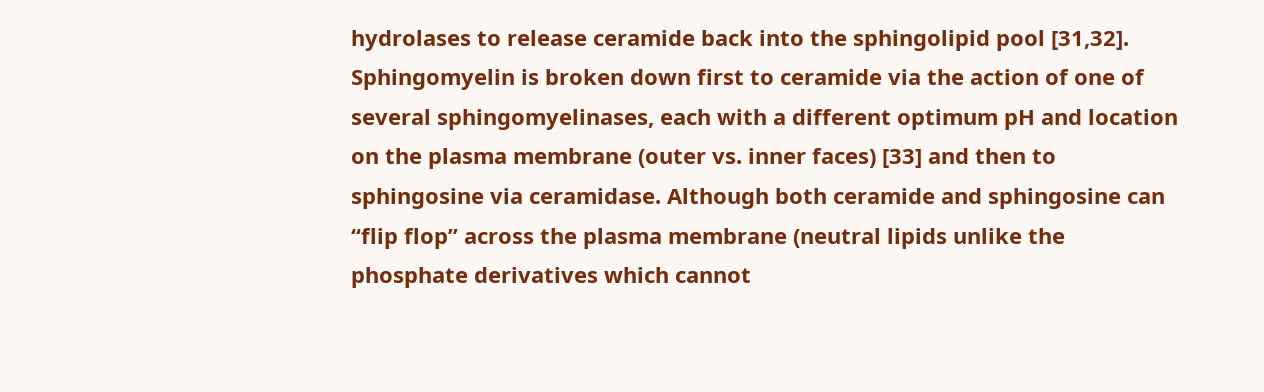hydrolases to release ceramide back into the sphingolipid pool [31,32]. Sphingomyelin is broken down first to ceramide via the action of one of several sphingomyelinases, each with a different optimum pH and location on the plasma membrane (outer vs. inner faces) [33] and then to sphingosine via ceramidase. Although both ceramide and sphingosine can “flip flop” across the plasma membrane (neutral lipids unlike the phosphate derivatives which cannot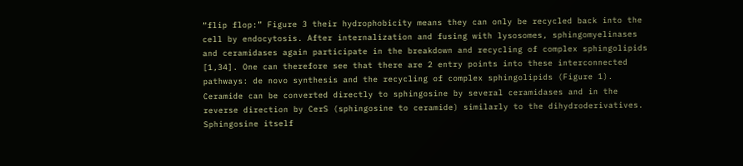“flip flop:” Figure 3 their hydrophobicity means they can only be recycled back into the cell by endocytosis. After internalization and fusing with lysosomes, sphingomyelinases and ceramidases again participate in the breakdown and recycling of complex sphingolipids [1,34]. One can therefore see that there are 2 entry points into these interconnected pathways: de novo synthesis and the recycling of complex sphingolipids (Figure 1). Ceramide can be converted directly to sphingosine by several ceramidases and in the reverse direction by CerS (sphingosine to ceramide) similarly to the dihydroderivatives. Sphingosine itself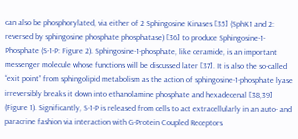can also be phosphorylated, via either of 2 Sphingosine Kinases [35] (SphK1 and 2: reversed by sphingosine phosphate phosphatase) [36] to produce Sphingosine-1-Phosphate (S-1-P: Figure 2). Sphingosine-1-phosphate, like ceramide, is an important messenger molecule whose functions will be discussed later [37]. It is also the so-called “exit point” from sphingolipid metabolism as the action of sphingosine-1-phosphate lyase irreversibly breaks it down into ethanolamine phosphate and hexadecenal [38,39] (Figure 1). Significantly, S-1-P is released from cells to act extracellularly in an auto- and paracrine fashion via interaction with G-Protein Coupled Receptors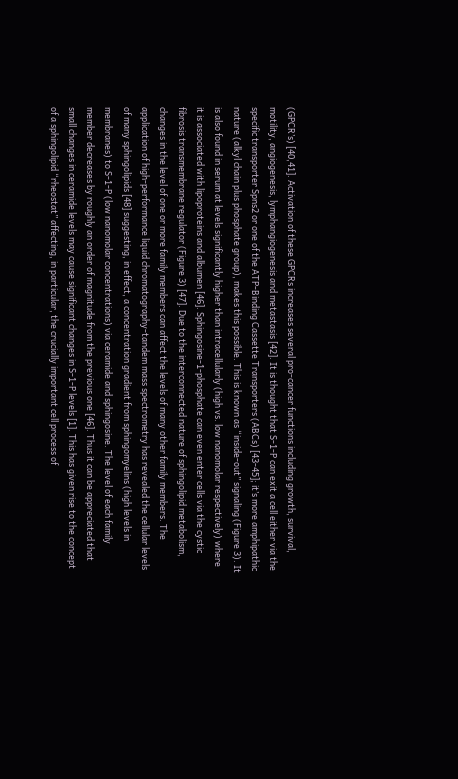(GPCR’s) [40,41]. Activation of these GPCRs increases several pro-cancer functions including growth, survival, motility, angiogenesis, lymphangiogenesis and metastasis [42]. It is thought that S-1-P can exit a cell either via the specific transporter Spns2 or one of the ATP-Binding Cassette Transporters (ABCs) [43-45]; it’s more amphipathic nature (alkyl chain plus phosphate group), makes this possible. This is known as “inside-out” signaling (Figure 3). It is also found in serum at levels significantly higher than intracellularly (high vs. low nanomolar respectively) where it is associated with lipoproteins and albumen [46]. Sphingosine-1-phosphate can even enter cells via the cystic fibrosis transmembrane regulator (Figure 3) [47]. Due to the interconnected nature of sphingolipid metabolism, changes in the level of one or more family members can affect the levels of many other family members. The application of high-performance liquid chromatography-tandem mass spectrometry has revealed the cellular levels of many sphingolipids [48] suggesting, in effect, a concentration gradient from sphingomyelins (high levels in membranes) to S-1-P (low nanomolar concentrations) via ceramide and sphingosine. The level of each family member decreases by roughly an order of magnitude from the previous one [46]. Thus it can be appreciated that small changes in ceramide levels may cause significant changes in S-1-P levels [1]. This has given rise to the concept of a sphingolipid “rheostat” affecting, in particular, the crucially important cell process of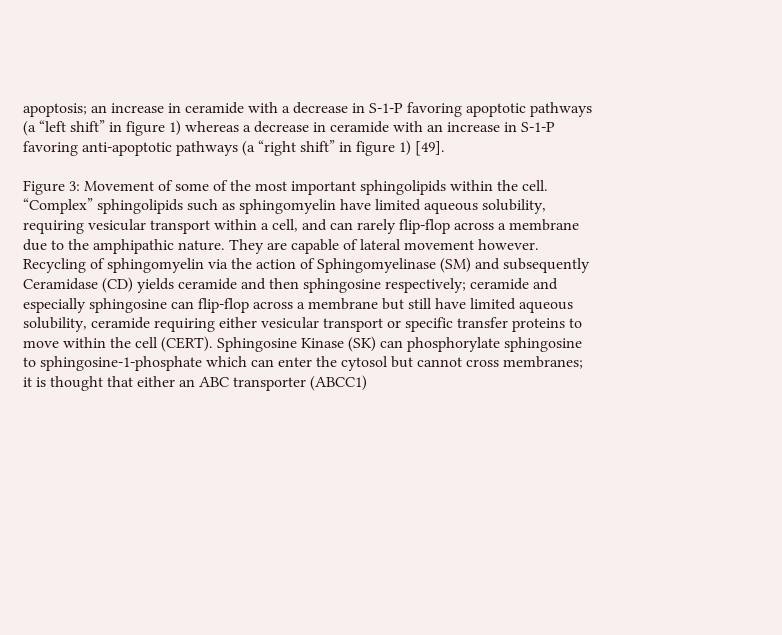apoptosis; an increase in ceramide with a decrease in S-1-P favoring apoptotic pathways (a “left shift” in figure 1) whereas a decrease in ceramide with an increase in S-1-P favoring anti-apoptotic pathways (a “right shift” in figure 1) [49].

Figure 3: Movement of some of the most important sphingolipids within the cell. “Complex” sphingolipids such as sphingomyelin have limited aqueous solubility, requiring vesicular transport within a cell, and can rarely flip-flop across a membrane due to the amphipathic nature. They are capable of lateral movement however. Recycling of sphingomyelin via the action of Sphingomyelinase (SM) and subsequently Ceramidase (CD) yields ceramide and then sphingosine respectively; ceramide and especially sphingosine can flip-flop across a membrane but still have limited aqueous solubility, ceramide requiring either vesicular transport or specific transfer proteins to move within the cell (CERT). Sphingosine Kinase (SK) can phosphorylate sphingosine to sphingosine-1-phosphate which can enter the cytosol but cannot cross membranes; it is thought that either an ABC transporter (ABCC1)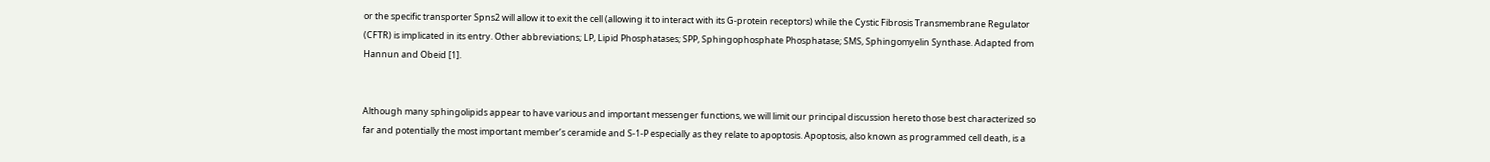or the specific transporter Spns2 will allow it to exit the cell (allowing it to interact with its G-protein receptors) while the Cystic Fibrosis Transmembrane Regulator (CFTR) is implicated in its entry. Other abbreviations; LP, Lipid Phosphatases; SPP, Sphingophosphate Phosphatase; SMS, Sphingomyelin Synthase. Adapted from Hannun and Obeid [1].


Although many sphingolipids appear to have various and important messenger functions, we will limit our principal discussion hereto those best characterized so far and potentially the most important member’s ceramide and S-1-P especially as they relate to apoptosis. Apoptosis, also known as programmed cell death, is a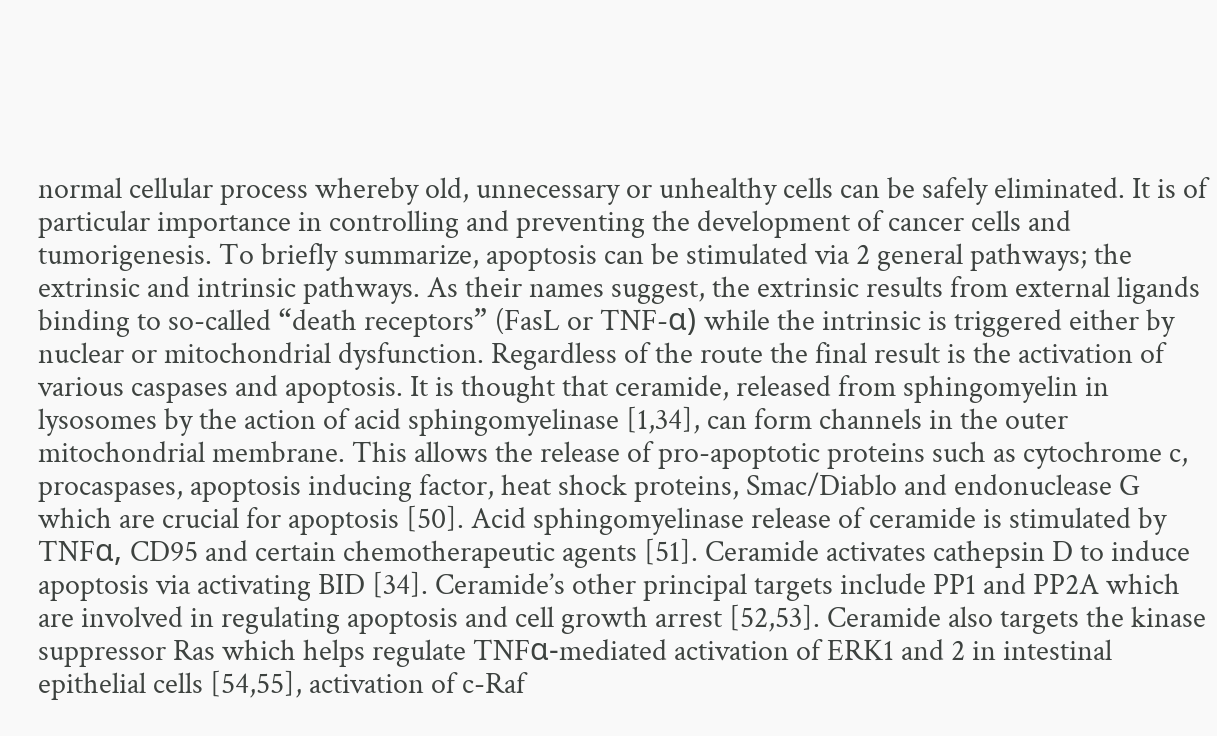normal cellular process whereby old, unnecessary or unhealthy cells can be safely eliminated. It is of particular importance in controlling and preventing the development of cancer cells and tumorigenesis. To briefly summarize, apoptosis can be stimulated via 2 general pathways; the extrinsic and intrinsic pathways. As their names suggest, the extrinsic results from external ligands binding to so-called “death receptors” (FasL or TNF-α) while the intrinsic is triggered either by nuclear or mitochondrial dysfunction. Regardless of the route the final result is the activation of various caspases and apoptosis. It is thought that ceramide, released from sphingomyelin in lysosomes by the action of acid sphingomyelinase [1,34], can form channels in the outer mitochondrial membrane. This allows the release of pro-apoptotic proteins such as cytochrome c, procaspases, apoptosis inducing factor, heat shock proteins, Smac/Diablo and endonuclease G which are crucial for apoptosis [50]. Acid sphingomyelinase release of ceramide is stimulated by TNFα, CD95 and certain chemotherapeutic agents [51]. Ceramide activates cathepsin D to induce apoptosis via activating BID [34]. Ceramide’s other principal targets include PP1 and PP2A which are involved in regulating apoptosis and cell growth arrest [52,53]. Ceramide also targets the kinase suppressor Ras which helps regulate TNFα-mediated activation of ERK1 and 2 in intestinal epithelial cells [54,55], activation of c-Raf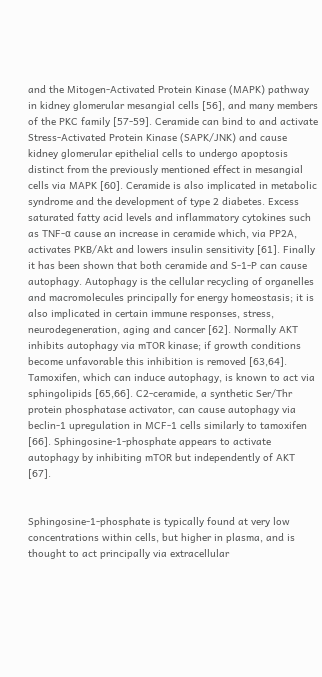and the Mitogen-Activated Protein Kinase (MAPK) pathway in kidney glomerular mesangial cells [56], and many members of the PKC family [57-59]. Ceramide can bind to and activate Stress-Activated Protein Kinase (SAPK/JNK) and cause kidney glomerular epithelial cells to undergo apoptosis distinct from the previously mentioned effect in mesangial cells via MAPK [60]. Ceramide is also implicated in metabolic syndrome and the development of type 2 diabetes. Excess saturated fatty acid levels and inflammatory cytokines such as TNF-α cause an increase in ceramide which, via PP2A, activates PKB/Akt and lowers insulin sensitivity [61]. Finally it has been shown that both ceramide and S-1-P can cause autophagy. Autophagy is the cellular recycling of organelles and macromolecules principally for energy homeostasis; it is also implicated in certain immune responses, stress, neurodegeneration, aging and cancer [62]. Normally AKT inhibits autophagy via mTOR kinase; if growth conditions become unfavorable this inhibition is removed [63,64]. Tamoxifen, which can induce autophagy, is known to act via sphingolipids [65,66]. C2-ceramide, a synthetic Ser/Thr protein phosphatase activator, can cause autophagy via beclin-1 upregulation in MCF-1 cells similarly to tamoxifen [66]. Sphingosine-1-phosphate appears to activate autophagy by inhibiting mTOR but independently of AKT [67].


Sphingosine-1-phosphate is typically found at very low concentrations within cells, but higher in plasma, and is thought to act principally via extracellular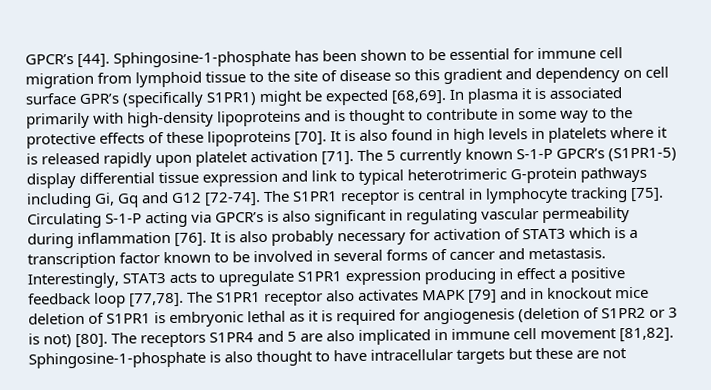GPCR’s [44]. Sphingosine-1-phosphate has been shown to be essential for immune cell migration from lymphoid tissue to the site of disease so this gradient and dependency on cell surface GPR’s (specifically S1PR1) might be expected [68,69]. In plasma it is associated primarily with high-density lipoproteins and is thought to contribute in some way to the protective effects of these lipoproteins [70]. It is also found in high levels in platelets where it is released rapidly upon platelet activation [71]. The 5 currently known S-1-P GPCR’s (S1PR1-5) display differential tissue expression and link to typical heterotrimeric G-protein pathways including Gi, Gq and G12 [72-74]. The S1PR1 receptor is central in lymphocyte tracking [75]. Circulating S-1-P acting via GPCR’s is also significant in regulating vascular permeability during inflammation [76]. It is also probably necessary for activation of STAT3 which is a transcription factor known to be involved in several forms of cancer and metastasis. Interestingly, STAT3 acts to upregulate S1PR1 expression producing in effect a positive feedback loop [77,78]. The S1PR1 receptor also activates MAPK [79] and in knockout mice deletion of S1PR1 is embryonic lethal as it is required for angiogenesis (deletion of S1PR2 or 3 is not) [80]. The receptors S1PR4 and 5 are also implicated in immune cell movement [81,82]. Sphingosine-1-phosphate is also thought to have intracellular targets but these are not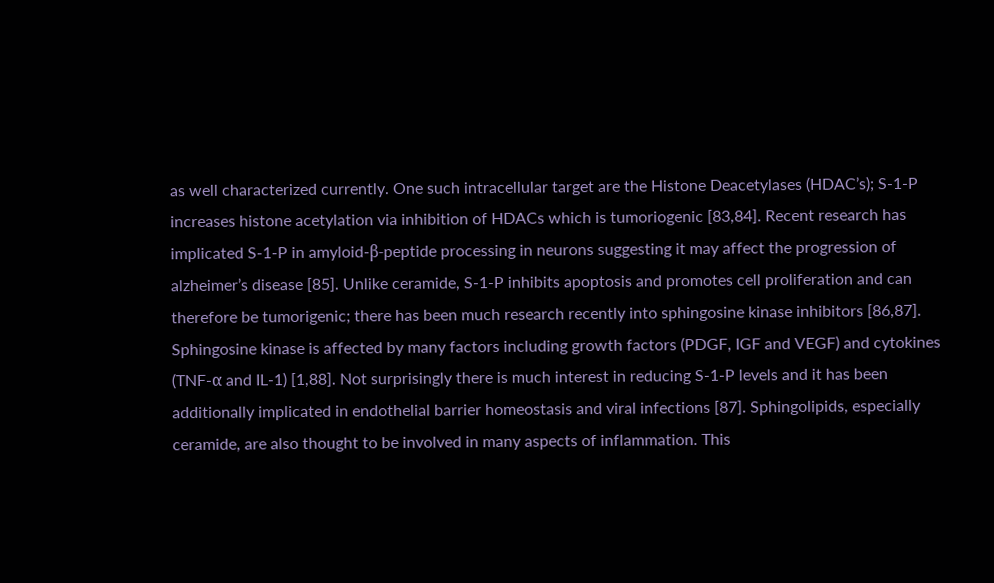as well characterized currently. One such intracellular target are the Histone Deacetylases (HDAC’s); S-1-P increases histone acetylation via inhibition of HDACs which is tumoriogenic [83,84]. Recent research has implicated S-1-P in amyloid-β-peptide processing in neurons suggesting it may affect the progression of alzheimer’s disease [85]. Unlike ceramide, S-1-P inhibits apoptosis and promotes cell proliferation and can therefore be tumorigenic; there has been much research recently into sphingosine kinase inhibitors [86,87]. Sphingosine kinase is affected by many factors including growth factors (PDGF, IGF and VEGF) and cytokines (TNF-α and IL-1) [1,88]. Not surprisingly there is much interest in reducing S-1-P levels and it has been additionally implicated in endothelial barrier homeostasis and viral infections [87]. Sphingolipids, especially ceramide, are also thought to be involved in many aspects of inflammation. This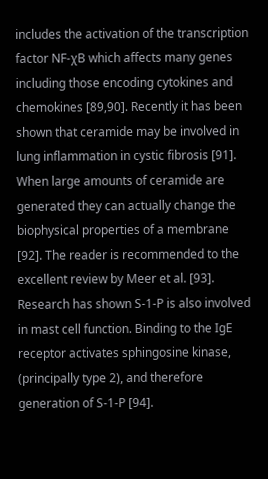includes the activation of the transcription factor NF-χB which affects many genes including those encoding cytokines and chemokines [89,90]. Recently it has been shown that ceramide may be involved in lung inflammation in cystic fibrosis [91]. When large amounts of ceramide are generated they can actually change the biophysical properties of a membrane [92]. The reader is recommended to the excellent review by Meer et al. [93]. Research has shown S-1-P is also involved in mast cell function. Binding to the IgE receptor activates sphingosine kinase, (principally type 2), and therefore generation of S-1-P [94].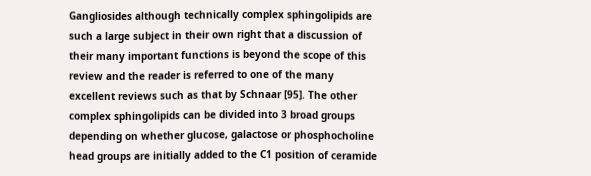Gangliosides although technically complex sphingolipids are such a large subject in their own right that a discussion of their many important functions is beyond the scope of this review and the reader is referred to one of the many excellent reviews such as that by Schnaar [95]. The other complex sphingolipids can be divided into 3 broad groups depending on whether glucose, galactose or phosphocholine head groups are initially added to the C1 position of ceramide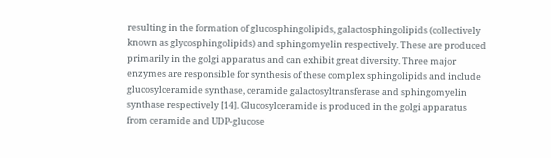resulting in the formation of glucosphingolipids, galactosphingolipids (collectively known as glycosphingolipids) and sphingomyelin respectively. These are produced primarily in the golgi apparatus and can exhibit great diversity. Three major enzymes are responsible for synthesis of these complex sphingolipids and include glucosylceramide synthase, ceramide galactosyltransferase and sphingomyelin synthase respectively [14]. Glucosylceramide is produced in the golgi apparatus from ceramide and UDP-glucose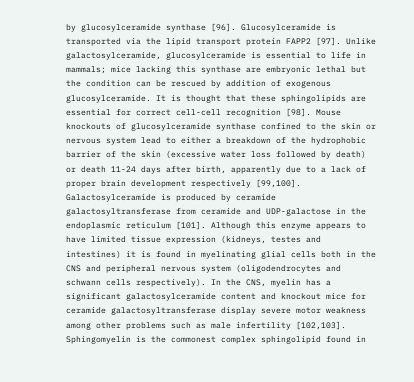by glucosylceramide synthase [96]. Glucosylceramide is transported via the lipid transport protein FAPP2 [97]. Unlike galactosylceramide, glucosylceramide is essential to life in mammals; mice lacking this synthase are embryonic lethal but the condition can be rescued by addition of exogenous glucosylceramide. It is thought that these sphingolipids are essential for correct cell-cell recognition [98]. Mouse knockouts of glucosylceramide synthase confined to the skin or nervous system lead to either a breakdown of the hydrophobic barrier of the skin (excessive water loss followed by death) or death 11-24 days after birth, apparently due to a lack of proper brain development respectively [99,100]. Galactosylceramide is produced by ceramide galactosyltransferase from ceramide and UDP-galactose in the endoplasmic reticulum [101]. Although this enzyme appears to have limited tissue expression (kidneys, testes and intestines) it is found in myelinating glial cells both in the CNS and peripheral nervous system (oligodendrocytes and schwann cells respectively). In the CNS, myelin has a significant galactosylceramide content and knockout mice for ceramide galactosyltransferase display severe motor weakness among other problems such as male infertility [102,103]. Sphingomyelin is the commonest complex sphingolipid found in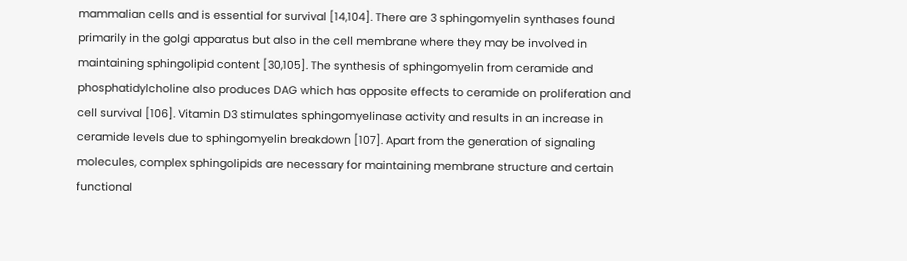mammalian cells and is essential for survival [14,104]. There are 3 sphingomyelin synthases found primarily in the golgi apparatus but also in the cell membrane where they may be involved in maintaining sphingolipid content [30,105]. The synthesis of sphingomyelin from ceramide and phosphatidylcholine also produces DAG which has opposite effects to ceramide on proliferation and cell survival [106]. Vitamin D3 stimulates sphingomyelinase activity and results in an increase in ceramide levels due to sphingomyelin breakdown [107]. Apart from the generation of signaling molecules, complex sphingolipids are necessary for maintaining membrane structure and certain functional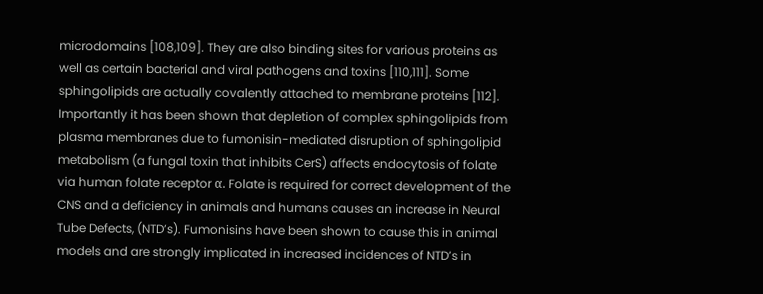microdomains [108,109]. They are also binding sites for various proteins as well as certain bacterial and viral pathogens and toxins [110,111]. Some sphingolipids are actually covalently attached to membrane proteins [112]. Importantly it has been shown that depletion of complex sphingolipids from plasma membranes due to fumonisin-mediated disruption of sphingolipid metabolism (a fungal toxin that inhibits CerS) affects endocytosis of folate via human folate receptor α. Folate is required for correct development of the CNS and a deficiency in animals and humans causes an increase in Neural Tube Defects, (NTD’s). Fumonisins have been shown to cause this in animal models and are strongly implicated in increased incidences of NTD’s in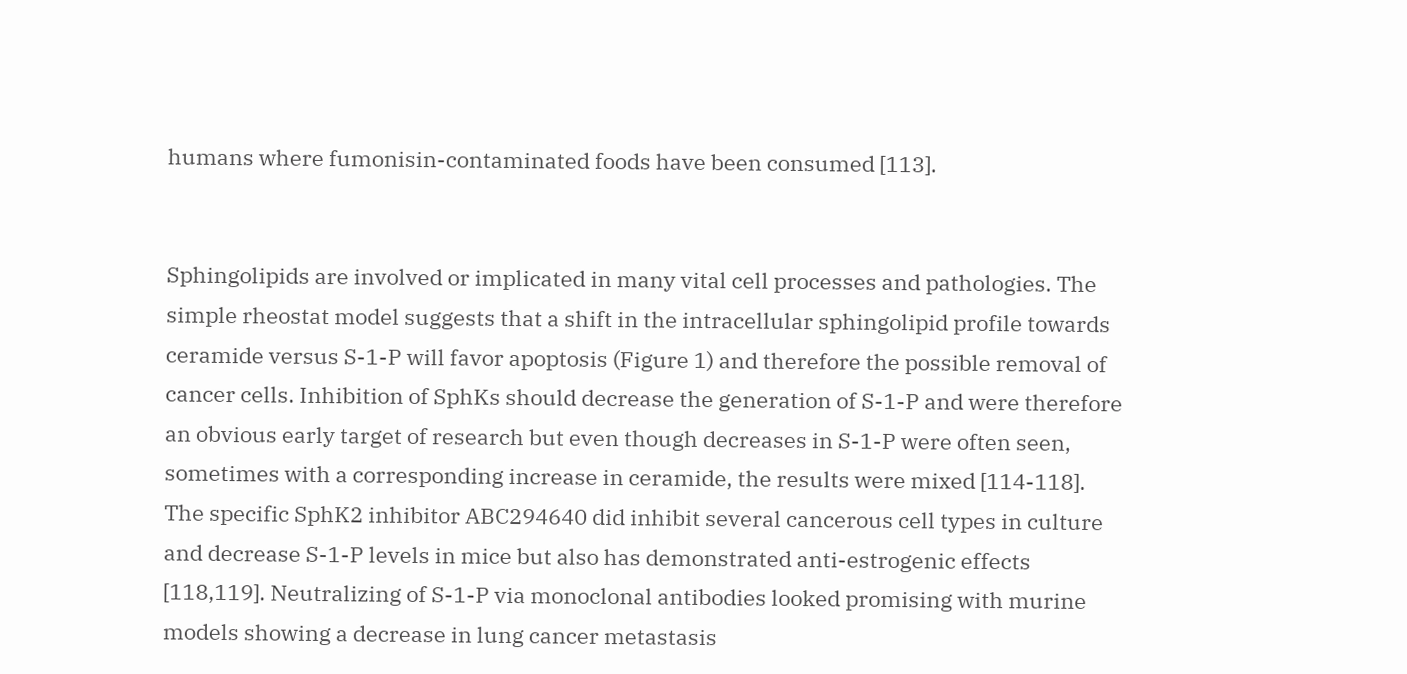humans where fumonisin-contaminated foods have been consumed [113].


Sphingolipids are involved or implicated in many vital cell processes and pathologies. The simple rheostat model suggests that a shift in the intracellular sphingolipid profile towards ceramide versus S-1-P will favor apoptosis (Figure 1) and therefore the possible removal of cancer cells. Inhibition of SphKs should decrease the generation of S-1-P and were therefore an obvious early target of research but even though decreases in S-1-P were often seen, sometimes with a corresponding increase in ceramide, the results were mixed [114-118]. The specific SphK2 inhibitor ABC294640 did inhibit several cancerous cell types in culture and decrease S-1-P levels in mice but also has demonstrated anti-estrogenic effects [118,119]. Neutralizing of S-1-P via monoclonal antibodies looked promising with murine models showing a decrease in lung cancer metastasis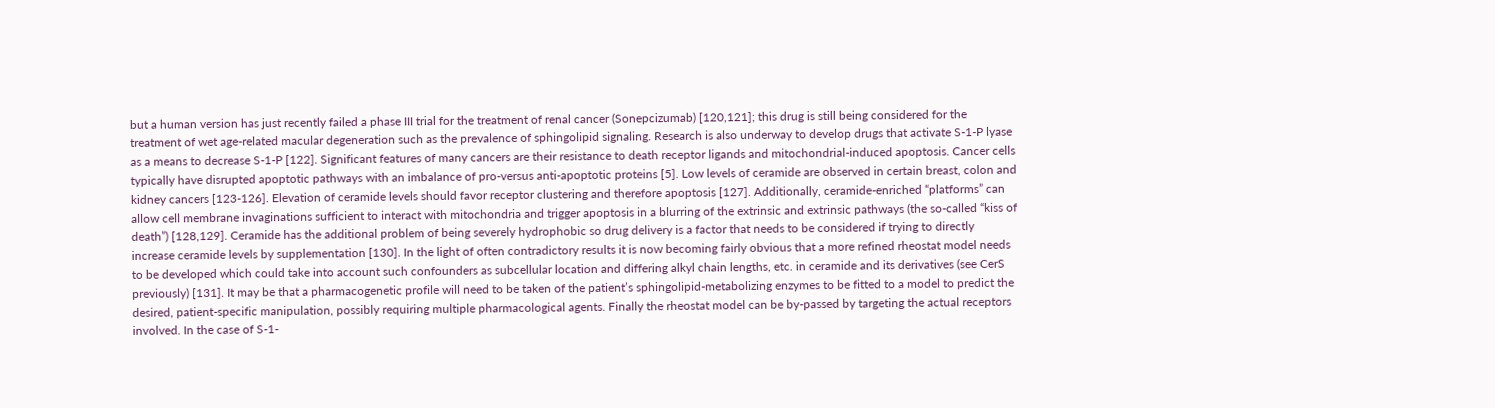but a human version has just recently failed a phase III trial for the treatment of renal cancer (Sonepcizumab) [120,121]; this drug is still being considered for the treatment of wet age-related macular degeneration such as the prevalence of sphingolipid signaling. Research is also underway to develop drugs that activate S-1-P lyase as a means to decrease S-1-P [122]. Significant features of many cancers are their resistance to death receptor ligands and mitochondrial-induced apoptosis. Cancer cells typically have disrupted apoptotic pathways with an imbalance of pro-versus anti-apoptotic proteins [5]. Low levels of ceramide are observed in certain breast, colon and kidney cancers [123-126]. Elevation of ceramide levels should favor receptor clustering and therefore apoptosis [127]. Additionally, ceramide-enriched “platforms” can allow cell membrane invaginations sufficient to interact with mitochondria and trigger apoptosis in a blurring of the extrinsic and extrinsic pathways (the so-called “kiss of death”) [128,129]. Ceramide has the additional problem of being severely hydrophobic so drug delivery is a factor that needs to be considered if trying to directly increase ceramide levels by supplementation [130]. In the light of often contradictory results it is now becoming fairly obvious that a more refined rheostat model needs to be developed which could take into account such confounders as subcellular location and differing alkyl chain lengths, etc. in ceramide and its derivatives (see CerS previously) [131]. It may be that a pharmacogenetic profile will need to be taken of the patient’s sphingolipid-metabolizing enzymes to be fitted to a model to predict the desired, patient-specific manipulation, possibly requiring multiple pharmacological agents. Finally the rheostat model can be by-passed by targeting the actual receptors involved. In the case of S-1-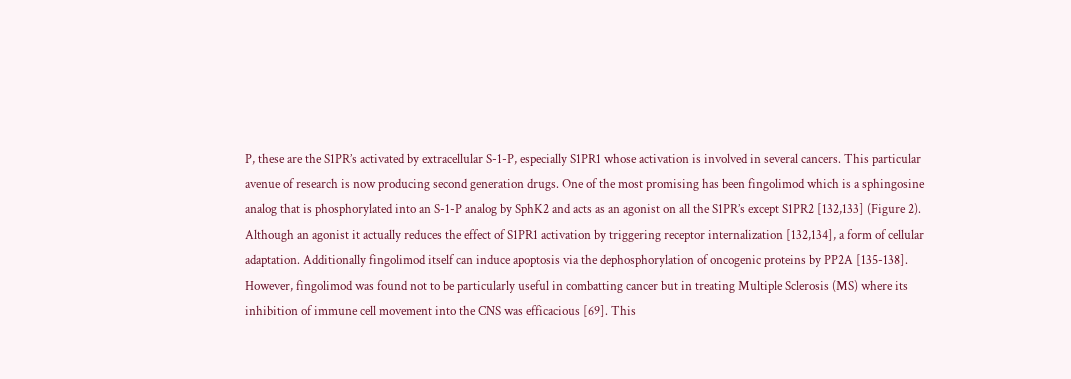P, these are the S1PR’s activated by extracellular S-1-P, especially S1PR1 whose activation is involved in several cancers. This particular avenue of research is now producing second generation drugs. One of the most promising has been fingolimod which is a sphingosine analog that is phosphorylated into an S-1-P analog by SphK2 and acts as an agonist on all the S1PR’s except S1PR2 [132,133] (Figure 2). Although an agonist it actually reduces the effect of S1PR1 activation by triggering receptor internalization [132,134], a form of cellular adaptation. Additionally fingolimod itself can induce apoptosis via the dephosphorylation of oncogenic proteins by PP2A [135-138]. However, fingolimod was found not to be particularly useful in combatting cancer but in treating Multiple Sclerosis (MS) where its inhibition of immune cell movement into the CNS was efficacious [69]. This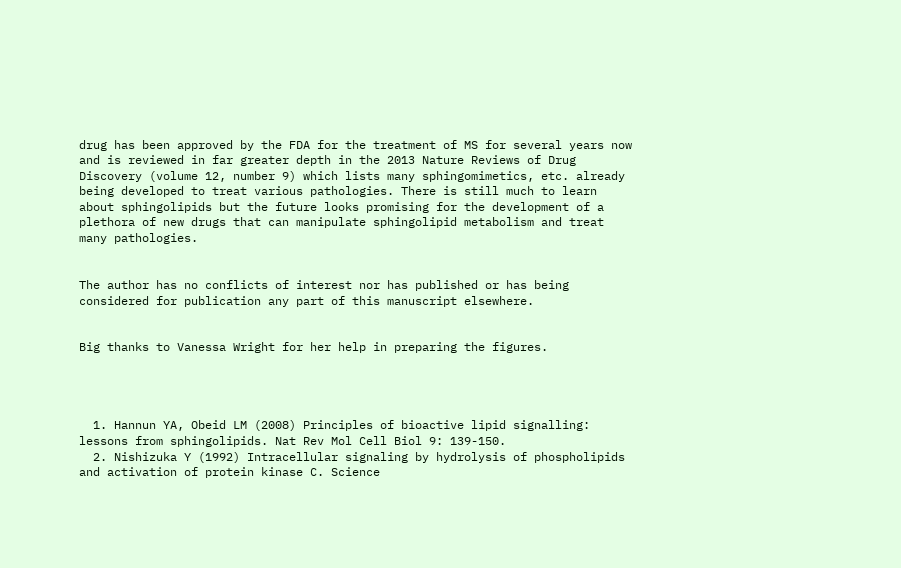drug has been approved by the FDA for the treatment of MS for several years now and is reviewed in far greater depth in the 2013 Nature Reviews of Drug Discovery (volume 12, number 9) which lists many sphingomimetics, etc. already being developed to treat various pathologies. There is still much to learn about sphingolipids but the future looks promising for the development of a plethora of new drugs that can manipulate sphingolipid metabolism and treat many pathologies.


The author has no conflicts of interest nor has published or has being considered for publication any part of this manuscript elsewhere.


Big thanks to Vanessa Wright for her help in preparing the figures.




  1. Hannun YA, Obeid LM (2008) Principles of bioactive lipid signalling: lessons from sphingolipids. Nat Rev Mol Cell Biol 9: 139-150.
  2. Nishizuka Y (1992) Intracellular signaling by hydrolysis of phospholipids and activation of protein kinase C. Science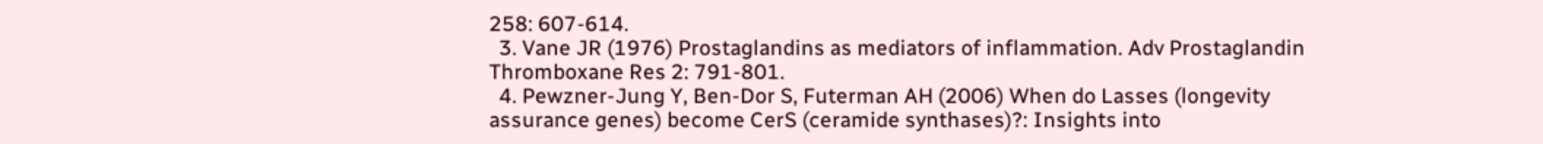258: 607-614.
  3. Vane JR (1976) Prostaglandins as mediators of inflammation. Adv Prostaglandin Thromboxane Res 2: 791-801.
  4. Pewzner-Jung Y, Ben-Dor S, Futerman AH (2006) When do Lasses (longevity assurance genes) become CerS (ceramide synthases)?: Insights into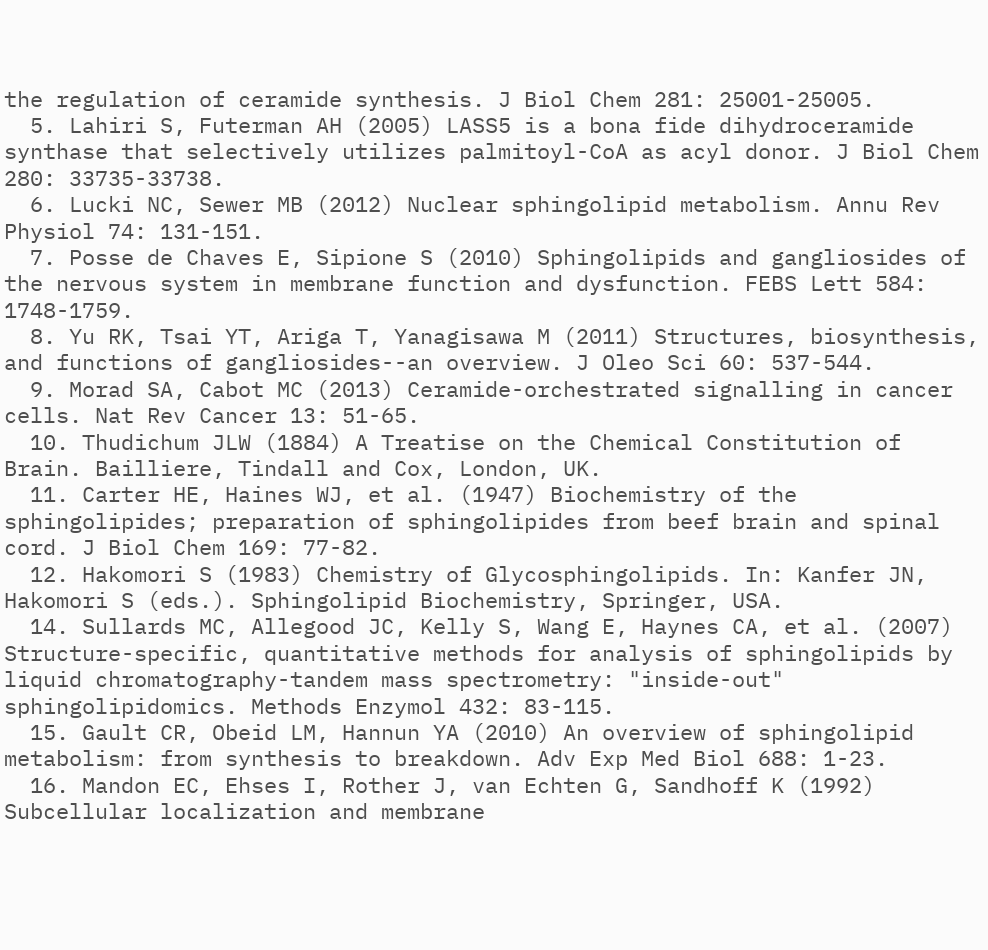the regulation of ceramide synthesis. J Biol Chem 281: 25001-25005.
  5. Lahiri S, Futerman AH (2005) LASS5 is a bona fide dihydroceramide synthase that selectively utilizes palmitoyl-CoA as acyl donor. J Biol Chem 280: 33735-33738.
  6. Lucki NC, Sewer MB (2012) Nuclear sphingolipid metabolism. Annu Rev Physiol 74: 131-151.
  7. Posse de Chaves E, Sipione S (2010) Sphingolipids and gangliosides of the nervous system in membrane function and dysfunction. FEBS Lett 584: 1748-1759.
  8. Yu RK, Tsai YT, Ariga T, Yanagisawa M (2011) Structures, biosynthesis, and functions of gangliosides--an overview. J Oleo Sci 60: 537-544.
  9. Morad SA, Cabot MC (2013) Ceramide-orchestrated signalling in cancer cells. Nat Rev Cancer 13: 51-65.
  10. Thudichum JLW (1884) A Treatise on the Chemical Constitution of Brain. Bailliere, Tindall and Cox, London, UK.
  11. Carter HE, Haines WJ, et al. (1947) Biochemistry of the sphingolipides; preparation of sphingolipides from beef brain and spinal cord. J Biol Chem 169: 77-82.
  12. Hakomori S (1983) Chemistry of Glycosphingolipids. In: Kanfer JN, Hakomori S (eds.). Sphingolipid Biochemistry, Springer, USA.
  14. Sullards MC, Allegood JC, Kelly S, Wang E, Haynes CA, et al. (2007) Structure-specific, quantitative methods for analysis of sphingolipids by liquid chromatography-tandem mass spectrometry: "inside-out" sphingolipidomics. Methods Enzymol 432: 83-115.
  15. Gault CR, Obeid LM, Hannun YA (2010) An overview of sphingolipid metabolism: from synthesis to breakdown. Adv Exp Med Biol 688: 1-23.
  16. Mandon EC, Ehses I, Rother J, van Echten G, Sandhoff K (1992) Subcellular localization and membrane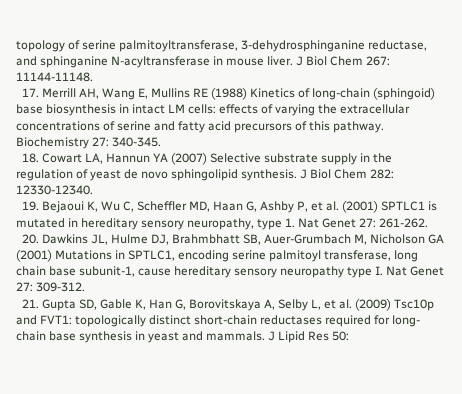topology of serine palmitoyltransferase, 3-dehydrosphinganine reductase, and sphinganine N-acyltransferase in mouse liver. J Biol Chem 267: 11144-11148.
  17. Merrill AH, Wang E, Mullins RE (1988) Kinetics of long-chain (sphingoid) base biosynthesis in intact LM cells: effects of varying the extracellular concentrations of serine and fatty acid precursors of this pathway. Biochemistry 27: 340-345.
  18. Cowart LA, Hannun YA (2007) Selective substrate supply in the regulation of yeast de novo sphingolipid synthesis. J Biol Chem 282: 12330-12340.
  19. Bejaoui K, Wu C, Scheffler MD, Haan G, Ashby P, et al. (2001) SPTLC1 is mutated in hereditary sensory neuropathy, type 1. Nat Genet 27: 261-262.
  20. Dawkins JL, Hulme DJ, Brahmbhatt SB, Auer-Grumbach M, Nicholson GA (2001) Mutations in SPTLC1, encoding serine palmitoyl transferase, long chain base subunit-1, cause hereditary sensory neuropathy type I. Nat Genet 27: 309-312.
  21. Gupta SD, Gable K, Han G, Borovitskaya A, Selby L, et al. (2009) Tsc10p and FVT1: topologically distinct short-chain reductases required for long-chain base synthesis in yeast and mammals. J Lipid Res 50: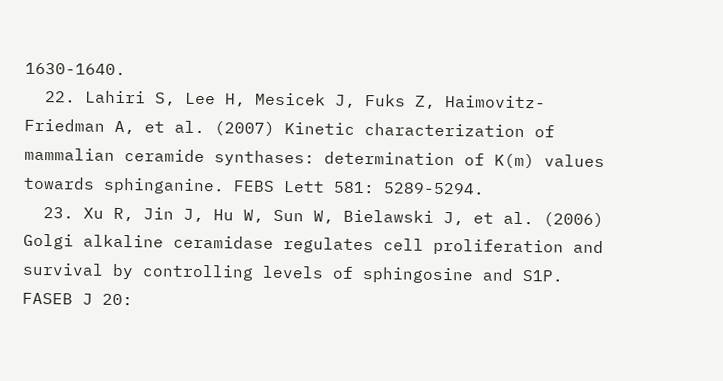1630-1640.
  22. Lahiri S, Lee H, Mesicek J, Fuks Z, Haimovitz-Friedman A, et al. (2007) Kinetic characterization of mammalian ceramide synthases: determination of K(m) values towards sphinganine. FEBS Lett 581: 5289-5294.
  23. Xu R, Jin J, Hu W, Sun W, Bielawski J, et al. (2006) Golgi alkaline ceramidase regulates cell proliferation and survival by controlling levels of sphingosine and S1P. FASEB J 20: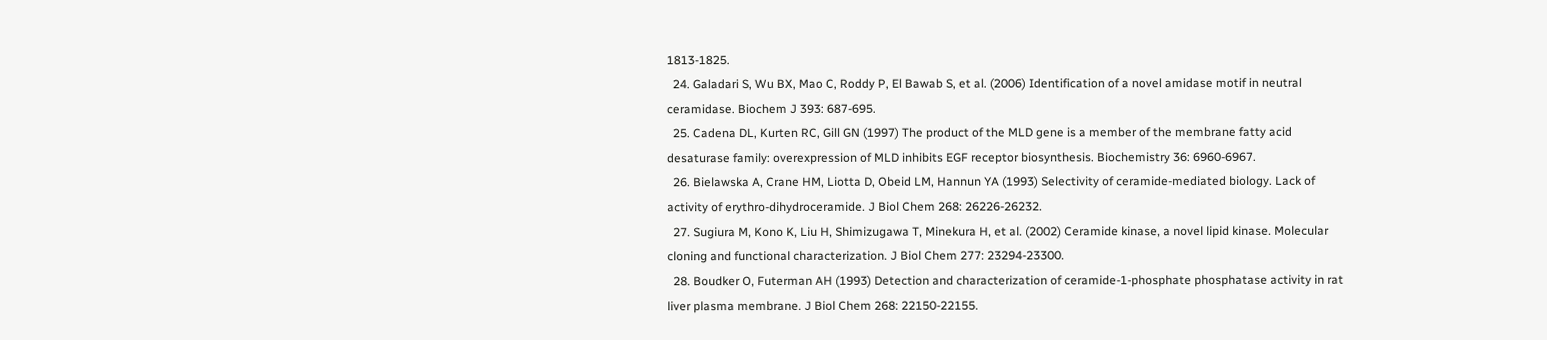1813-1825.
  24. Galadari S, Wu BX, Mao C, Roddy P, El Bawab S, et al. (2006) Identification of a novel amidase motif in neutral ceramidase. Biochem J 393: 687-695.
  25. Cadena DL, Kurten RC, Gill GN (1997) The product of the MLD gene is a member of the membrane fatty acid desaturase family: overexpression of MLD inhibits EGF receptor biosynthesis. Biochemistry 36: 6960-6967.
  26. Bielawska A, Crane HM, Liotta D, Obeid LM, Hannun YA (1993) Selectivity of ceramide-mediated biology. Lack of activity of erythro-dihydroceramide. J Biol Chem 268: 26226-26232.
  27. Sugiura M, Kono K, Liu H, Shimizugawa T, Minekura H, et al. (2002) Ceramide kinase, a novel lipid kinase. Molecular cloning and functional characterization. J Biol Chem 277: 23294-23300.
  28. Boudker O, Futerman AH (1993) Detection and characterization of ceramide-1-phosphate phosphatase activity in rat liver plasma membrane. J Biol Chem 268: 22150-22155.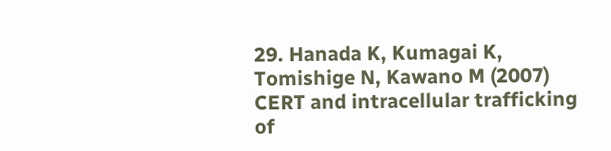29. Hanada K, Kumagai K, Tomishige N, Kawano M (2007) CERT and intracellular trafficking of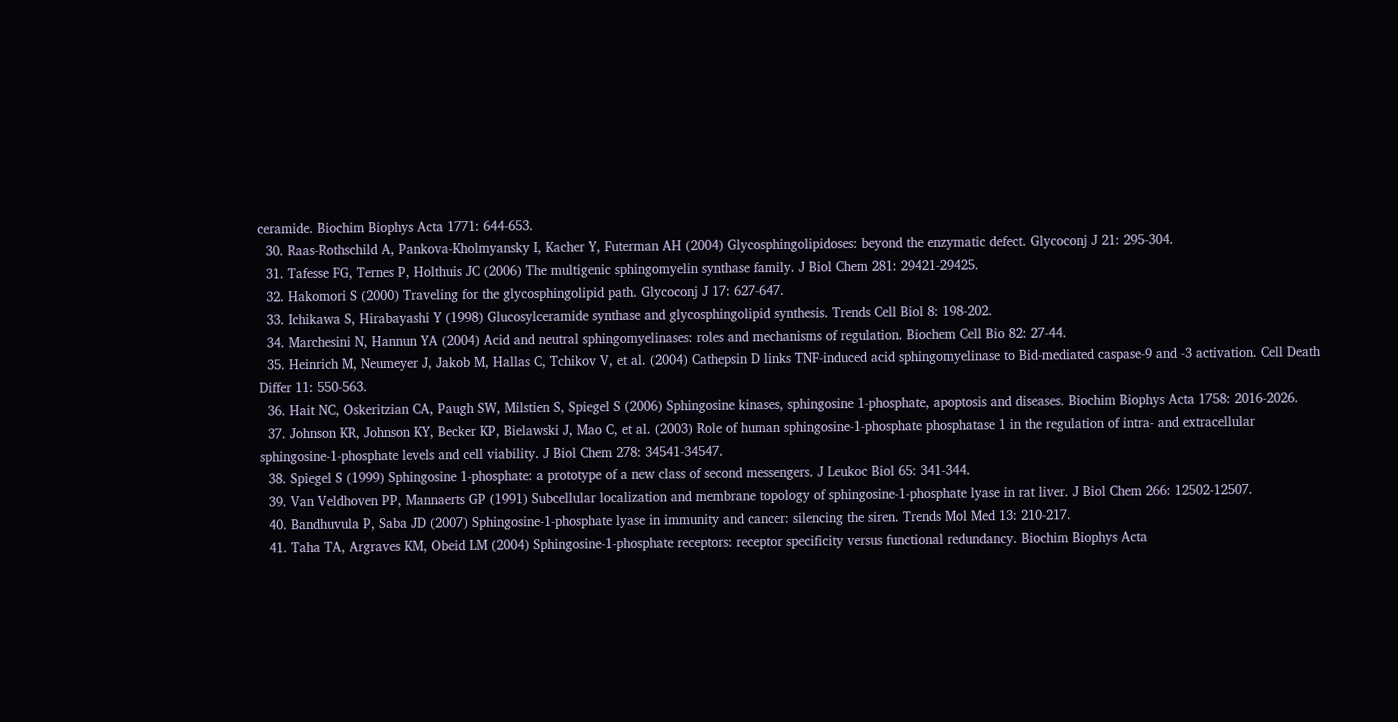ceramide. Biochim Biophys Acta 1771: 644-653.
  30. Raas-Rothschild A, Pankova-Kholmyansky I, Kacher Y, Futerman AH (2004) Glycosphingolipidoses: beyond the enzymatic defect. Glycoconj J 21: 295-304.
  31. Tafesse FG, Ternes P, Holthuis JC (2006) The multigenic sphingomyelin synthase family. J Biol Chem 281: 29421-29425.
  32. Hakomori S (2000) Traveling for the glycosphingolipid path. Glycoconj J 17: 627-647.
  33. Ichikawa S, Hirabayashi Y (1998) Glucosylceramide synthase and glycosphingolipid synthesis. Trends Cell Biol 8: 198-202.
  34. Marchesini N, Hannun YA (2004) Acid and neutral sphingomyelinases: roles and mechanisms of regulation. Biochem Cell Bio 82: 27-44.
  35. Heinrich M, Neumeyer J, Jakob M, Hallas C, Tchikov V, et al. (2004) Cathepsin D links TNF-induced acid sphingomyelinase to Bid-mediated caspase-9 and -3 activation. Cell Death Differ 11: 550-563.
  36. Hait NC, Oskeritzian CA, Paugh SW, Milstien S, Spiegel S (2006) Sphingosine kinases, sphingosine 1-phosphate, apoptosis and diseases. Biochim Biophys Acta 1758: 2016-2026.
  37. Johnson KR, Johnson KY, Becker KP, Bielawski J, Mao C, et al. (2003) Role of human sphingosine-1-phosphate phosphatase 1 in the regulation of intra- and extracellular sphingosine-1-phosphate levels and cell viability. J Biol Chem 278: 34541-34547.
  38. Spiegel S (1999) Sphingosine 1-phosphate: a prototype of a new class of second messengers. J Leukoc Biol 65: 341-344.
  39. Van Veldhoven PP, Mannaerts GP (1991) Subcellular localization and membrane topology of sphingosine-1-phosphate lyase in rat liver. J Biol Chem 266: 12502-12507.
  40. Bandhuvula P, Saba JD (2007) Sphingosine-1-phosphate lyase in immunity and cancer: silencing the siren. Trends Mol Med 13: 210-217.
  41. Taha TA, Argraves KM, Obeid LM (2004) Sphingosine-1-phosphate receptors: receptor specificity versus functional redundancy. Biochim Biophys Acta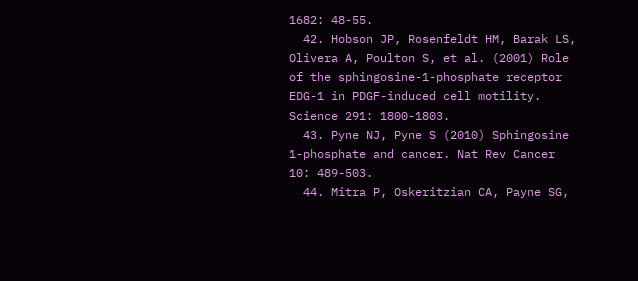1682: 48-55.
  42. Hobson JP, Rosenfeldt HM, Barak LS, Olivera A, Poulton S, et al. (2001) Role of the sphingosine-1-phosphate receptor EDG-1 in PDGF-induced cell motility. Science 291: 1800-1803.
  43. Pyne NJ, Pyne S (2010) Sphingosine 1-phosphate and cancer. Nat Rev Cancer 10: 489-503.
  44. Mitra P, Oskeritzian CA, Payne SG,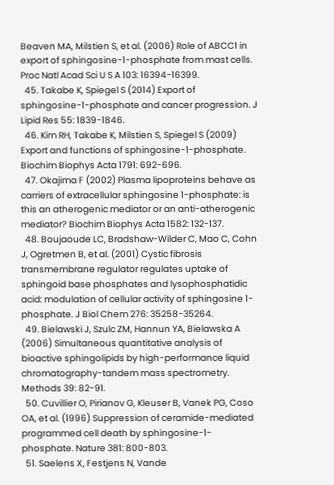Beaven MA, Milstien S, et al. (2006) Role of ABCC1 in export of sphingosine-1-phosphate from mast cells. Proc Natl Acad Sci U S A 103: 16394-16399.
  45. Takabe K, Spiegel S (2014) Export of sphingosine-1-phosphate and cancer progression. J Lipid Res 55: 1839-1846.
  46. Kim RH, Takabe K, Milstien S, Spiegel S (2009) Export and functions of sphingosine-1-phosphate. Biochim Biophys Acta 1791: 692-696.
  47. Okajima F (2002) Plasma lipoproteins behave as carriers of extracellular sphingosine 1-phosphate: is this an atherogenic mediator or an anti-atherogenic mediator? Biochim Biophys Acta 1582: 132-137.
  48. Boujaoude LC, Bradshaw-Wilder C, Mao C, Cohn J, Ogretmen B, et al. (2001) Cystic fibrosis transmembrane regulator regulates uptake of sphingoid base phosphates and lysophosphatidic acid: modulation of cellular activity of sphingosine 1-phosphate. J Biol Chem 276: 35258-35264.
  49. Bielawski J, Szulc ZM, Hannun YA, Bielawska A (2006) Simultaneous quantitative analysis of bioactive sphingolipids by high-performance liquid chromatography-tandem mass spectrometry. Methods 39: 82-91.
  50. Cuvillier O, Pirianov G, Kleuser B, Vanek PG, Coso OA, et al. (1996) Suppression of ceramide-mediated programmed cell death by sphingosine-1-phosphate. Nature 381: 800-803.
  51. Saelens X, Festjens N, Vande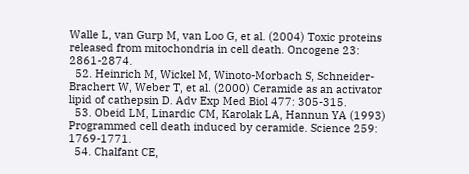Walle L, van Gurp M, van Loo G, et al. (2004) Toxic proteins released from mitochondria in cell death. Oncogene 23: 2861-2874.
  52. Heinrich M, Wickel M, Winoto-Morbach S, Schneider-Brachert W, Weber T, et al. (2000) Ceramide as an activator lipid of cathepsin D. Adv Exp Med Biol 477: 305-315.
  53. Obeid LM, Linardic CM, Karolak LA, Hannun YA (1993) Programmed cell death induced by ceramide. Science 259: 1769-1771.
  54. Chalfant CE,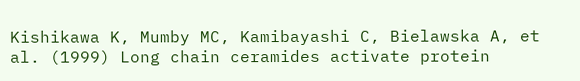Kishikawa K, Mumby MC, Kamibayashi C, Bielawska A, et al. (1999) Long chain ceramides activate protein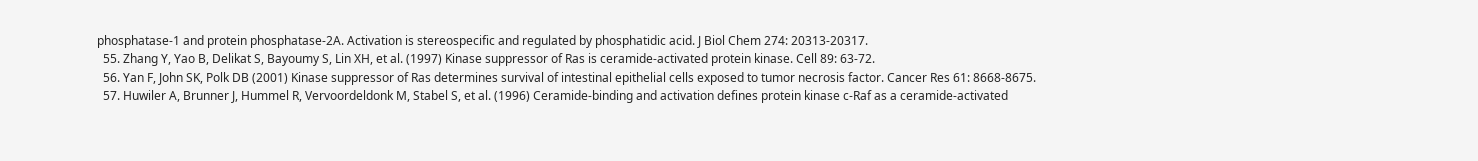phosphatase-1 and protein phosphatase-2A. Activation is stereospecific and regulated by phosphatidic acid. J Biol Chem 274: 20313-20317.
  55. Zhang Y, Yao B, Delikat S, Bayoumy S, Lin XH, et al. (1997) Kinase suppressor of Ras is ceramide-activated protein kinase. Cell 89: 63-72.
  56. Yan F, John SK, Polk DB (2001) Kinase suppressor of Ras determines survival of intestinal epithelial cells exposed to tumor necrosis factor. Cancer Res 61: 8668-8675.
  57. Huwiler A, Brunner J, Hummel R, Vervoordeldonk M, Stabel S, et al. (1996) Ceramide-binding and activation defines protein kinase c-Raf as a ceramide-activated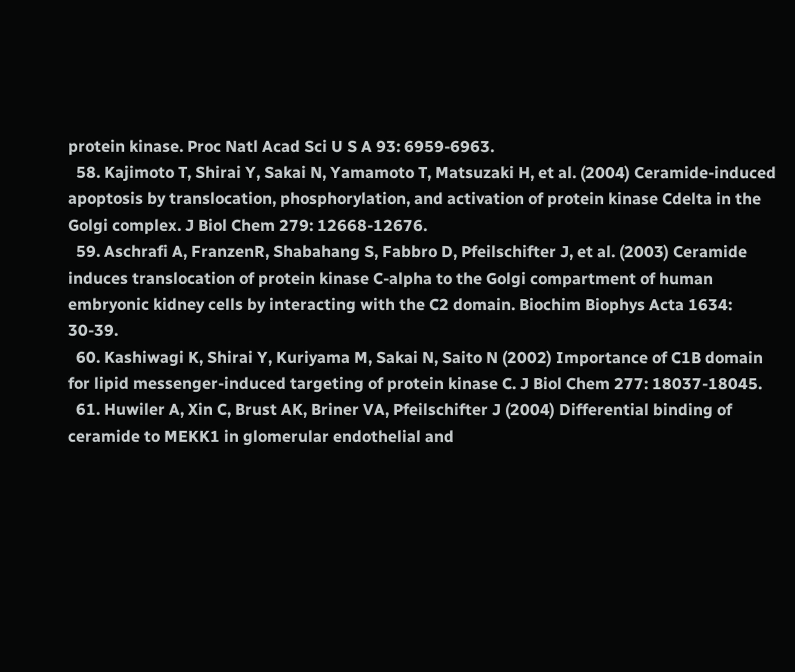protein kinase. Proc Natl Acad Sci U S A 93: 6959-6963.
  58. Kajimoto T, Shirai Y, Sakai N, Yamamoto T, Matsuzaki H, et al. (2004) Ceramide-induced apoptosis by translocation, phosphorylation, and activation of protein kinase Cdelta in the Golgi complex. J Biol Chem 279: 12668-12676.
  59. Aschrafi A, FranzenR, Shabahang S, Fabbro D, Pfeilschifter J, et al. (2003) Ceramide induces translocation of protein kinase C-alpha to the Golgi compartment of human embryonic kidney cells by interacting with the C2 domain. Biochim Biophys Acta 1634: 30-39.
  60. Kashiwagi K, Shirai Y, Kuriyama M, Sakai N, Saito N (2002) Importance of C1B domain for lipid messenger-induced targeting of protein kinase C. J Biol Chem 277: 18037-18045.
  61. Huwiler A, Xin C, Brust AK, Briner VA, Pfeilschifter J (2004) Differential binding of ceramide to MEKK1 in glomerular endothelial and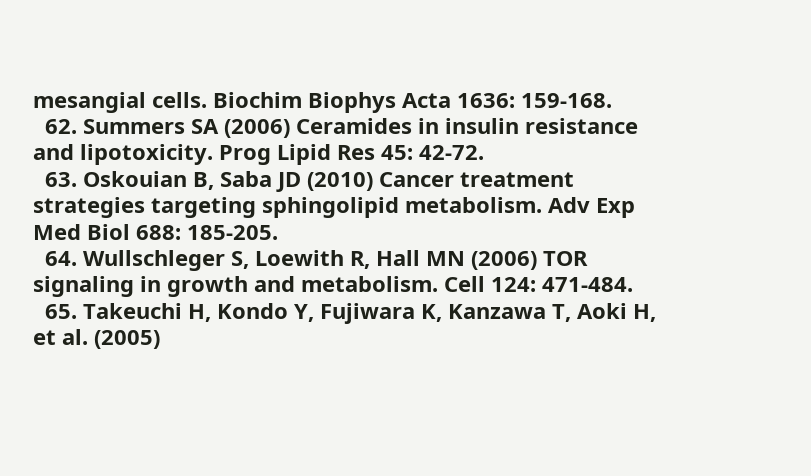mesangial cells. Biochim Biophys Acta 1636: 159-168.
  62. Summers SA (2006) Ceramides in insulin resistance and lipotoxicity. Prog Lipid Res 45: 42-72.
  63. Oskouian B, Saba JD (2010) Cancer treatment strategies targeting sphingolipid metabolism. Adv Exp Med Biol 688: 185-205.
  64. Wullschleger S, Loewith R, Hall MN (2006) TOR signaling in growth and metabolism. Cell 124: 471-484.
  65. Takeuchi H, Kondo Y, Fujiwara K, Kanzawa T, Aoki H, et al. (2005)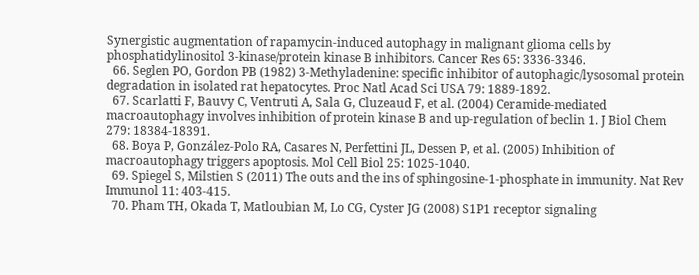Synergistic augmentation of rapamycin-induced autophagy in malignant glioma cells by phosphatidylinositol 3-kinase/protein kinase B inhibitors. Cancer Res 65: 3336-3346.
  66. Seglen PO, Gordon PB (1982) 3-Methyladenine: specific inhibitor of autophagic/lysosomal protein degradation in isolated rat hepatocytes. Proc Natl Acad Sci USA 79: 1889-1892.
  67. Scarlatti F, Bauvy C, Ventruti A, Sala G, Cluzeaud F, et al. (2004) Ceramide-mediated macroautophagy involves inhibition of protein kinase B and up-regulation of beclin 1. J Biol Chem 279: 18384-18391.
  68. Boya P, González-Polo RA, Casares N, Perfettini JL, Dessen P, et al. (2005) Inhibition of macroautophagy triggers apoptosis. Mol Cell Biol 25: 1025-1040.
  69. Spiegel S, Milstien S (2011) The outs and the ins of sphingosine-1-phosphate in immunity. Nat Rev Immunol 11: 403-415.
  70. Pham TH, Okada T, Matloubian M, Lo CG, Cyster JG (2008) S1P1 receptor signaling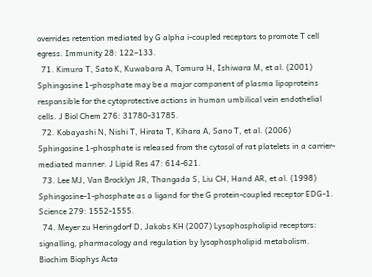overrides retention mediated by G alpha i-coupled receptors to promote T cell egress. Immunity 28: 122–133.
  71. Kimura T, Sato K, Kuwabara A, Tomura H, Ishiwara M, et al. (2001) Sphingosine 1-phosphate may be a major component of plasma lipoproteins responsible for the cytoprotective actions in human umbilical vein endothelial cells. J Biol Chem 276: 31780-31785.
  72. Kobayashi N, Nishi T, Hirata T, Kihara A, Sano T, et al. (2006) Sphingosine 1-phosphate is released from the cytosol of rat platelets in a carrier-mediated manner. J Lipid Res 47: 614-621.
  73. Lee MJ, Van Brocklyn JR, Thangada S, Liu CH, Hand AR, et al. (1998) Sphingosine-1-phosphate as a ligand for the G protein-coupled receptor EDG-1. Science 279: 1552-1555.
  74. Meyer zu Heringdorf D, Jakobs KH (2007) Lysophospholipid receptors: signalling, pharmacology and regulation by lysophospholipid metabolism. Biochim Biophys Acta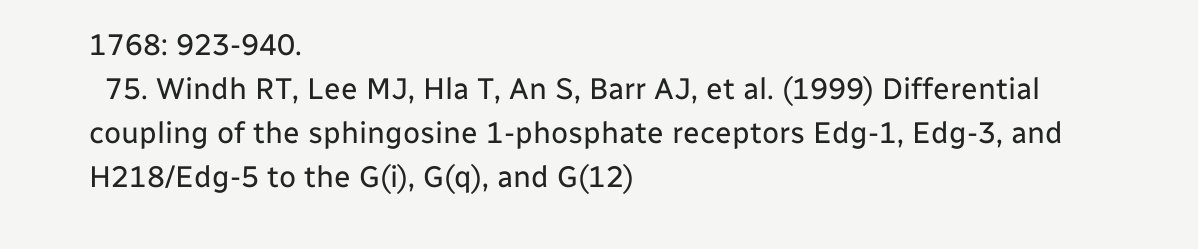1768: 923-940.
  75. Windh RT, Lee MJ, Hla T, An S, Barr AJ, et al. (1999) Differential coupling of the sphingosine 1-phosphate receptors Edg-1, Edg-3, and H218/Edg-5 to the G(i), G(q), and G(12)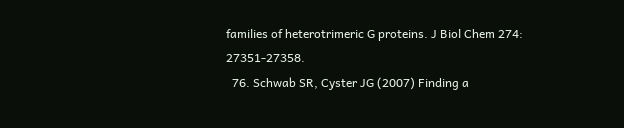families of heterotrimeric G proteins. J Biol Chem 274: 27351-27358.
  76. Schwab SR, Cyster JG (2007) Finding a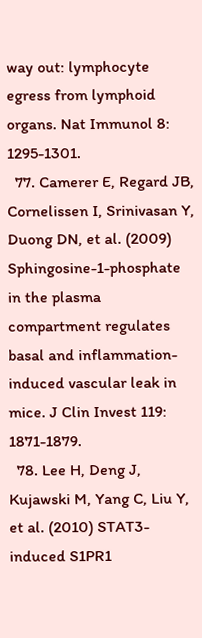way out: lymphocyte egress from lymphoid organs. Nat Immunol 8: 1295-1301.
  77. Camerer E, Regard JB, Cornelissen I, Srinivasan Y, Duong DN, et al. (2009) Sphingosine-1-phosphate in the plasma compartment regulates basal and inflammation-induced vascular leak in mice. J Clin Invest 119: 1871-1879.
  78. Lee H, Deng J, Kujawski M, Yang C, Liu Y, et al. (2010) STAT3-induced S1PR1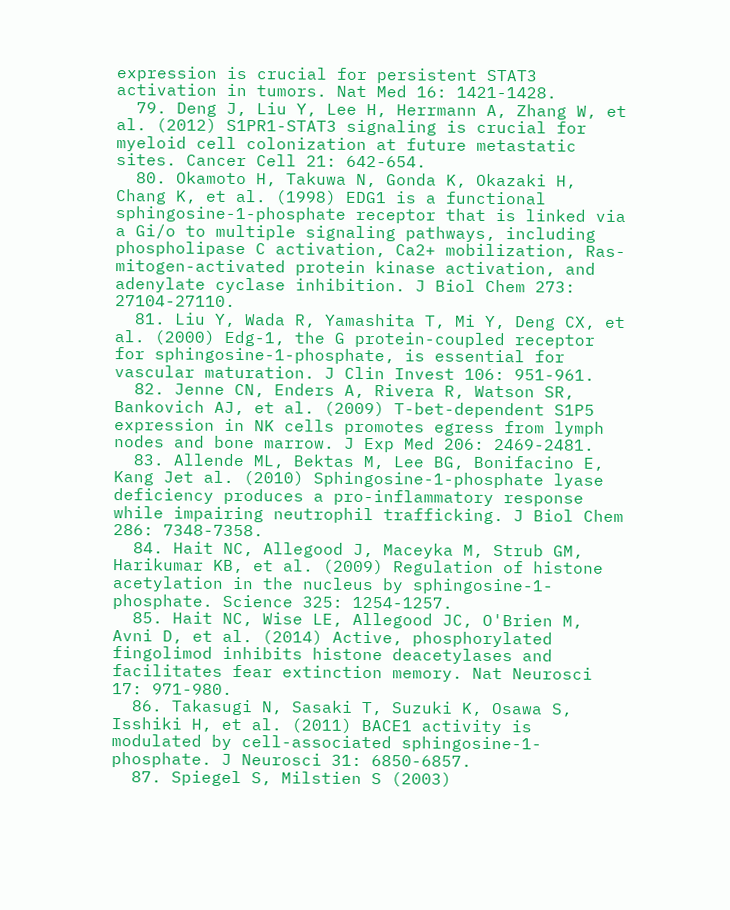expression is crucial for persistent STAT3 activation in tumors. Nat Med 16: 1421-1428.
  79. Deng J, Liu Y, Lee H, Herrmann A, Zhang W, et al. (2012) S1PR1-STAT3 signaling is crucial for myeloid cell colonization at future metastatic sites. Cancer Cell 21: 642-654.
  80. Okamoto H, Takuwa N, Gonda K, Okazaki H, Chang K, et al. (1998) EDG1 is a functional sphingosine-1-phosphate receptor that is linked via a Gi/o to multiple signaling pathways, including phospholipase C activation, Ca2+ mobilization, Ras-mitogen-activated protein kinase activation, and adenylate cyclase inhibition. J Biol Chem 273: 27104-27110.
  81. Liu Y, Wada R, Yamashita T, Mi Y, Deng CX, et al. (2000) Edg-1, the G protein-coupled receptor for sphingosine-1-phosphate, is essential for vascular maturation. J Clin Invest 106: 951-961.
  82. Jenne CN, Enders A, Rivera R, Watson SR, Bankovich AJ, et al. (2009) T-bet-dependent S1P5 expression in NK cells promotes egress from lymph nodes and bone marrow. J Exp Med 206: 2469-2481.
  83. Allende ML, Bektas M, Lee BG, Bonifacino E, Kang Jet al. (2010) Sphingosine-1-phosphate lyase deficiency produces a pro-inflammatory response while impairing neutrophil trafficking. J Biol Chem 286: 7348-7358.
  84. Hait NC, Allegood J, Maceyka M, Strub GM, Harikumar KB, et al. (2009) Regulation of histone acetylation in the nucleus by sphingosine-1-phosphate. Science 325: 1254-1257.
  85. Hait NC, Wise LE, Allegood JC, O'Brien M, Avni D, et al. (2014) Active, phosphorylated fingolimod inhibits histone deacetylases and facilitates fear extinction memory. Nat Neurosci 17: 971-980.
  86. Takasugi N, Sasaki T, Suzuki K, Osawa S, Isshiki H, et al. (2011) BACE1 activity is modulated by cell-associated sphingosine-1-phosphate. J Neurosci 31: 6850-6857.
  87. Spiegel S, Milstien S (2003)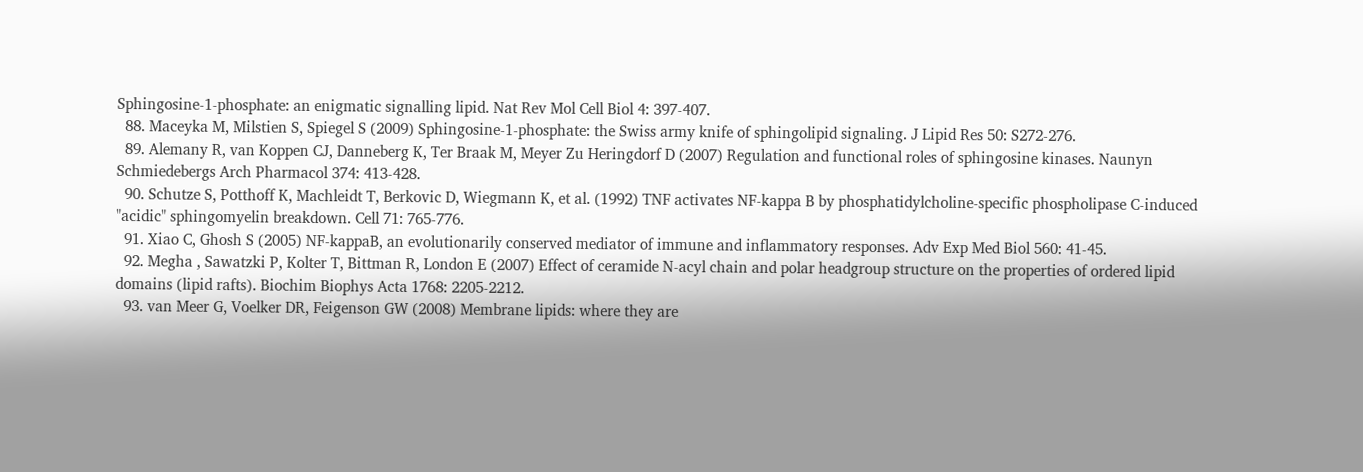Sphingosine-1-phosphate: an enigmatic signalling lipid. Nat Rev Mol Cell Biol 4: 397-407.
  88. Maceyka M, Milstien S, Spiegel S (2009) Sphingosine-1-phosphate: the Swiss army knife of sphingolipid signaling. J Lipid Res 50: S272-276.
  89. Alemany R, van Koppen CJ, Danneberg K, Ter Braak M, Meyer Zu Heringdorf D (2007) Regulation and functional roles of sphingosine kinases. Naunyn Schmiedebergs Arch Pharmacol 374: 413-428.
  90. Schutze S, Potthoff K, Machleidt T, Berkovic D, Wiegmann K, et al. (1992) TNF activates NF-kappa B by phosphatidylcholine-specific phospholipase C-induced "acidic" sphingomyelin breakdown. Cell 71: 765-776.
  91. Xiao C, Ghosh S (2005) NF-kappaB, an evolutionarily conserved mediator of immune and inflammatory responses. Adv Exp Med Biol 560: 41-45.
  92. Megha , Sawatzki P, Kolter T, Bittman R, London E (2007) Effect of ceramide N-acyl chain and polar headgroup structure on the properties of ordered lipid domains (lipid rafts). Biochim Biophys Acta 1768: 2205-2212.
  93. van Meer G, Voelker DR, Feigenson GW (2008) Membrane lipids: where they are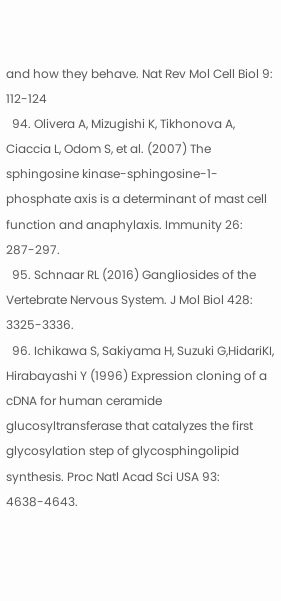and how they behave. Nat Rev Mol Cell Biol 9: 112-124
  94. Olivera A, Mizugishi K, Tikhonova A, Ciaccia L, Odom S, et al. (2007) The sphingosine kinase-sphingosine-1-phosphate axis is a determinant of mast cell function and anaphylaxis. Immunity 26: 287-297.
  95. Schnaar RL (2016) Gangliosides of the Vertebrate Nervous System. J Mol Biol 428: 3325-3336.
  96. Ichikawa S, Sakiyama H, Suzuki G,HidariKI, Hirabayashi Y (1996) Expression cloning of a cDNA for human ceramide glucosyltransferase that catalyzes the first glycosylation step of glycosphingolipid synthesis. Proc Natl Acad Sci USA 93: 4638-4643.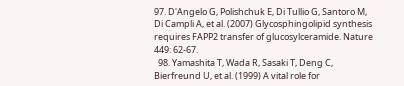97. D'Angelo G, Polishchuk E, Di Tullio G, Santoro M, Di Campli A, et al. (2007) Glycosphingolipid synthesis requires FAPP2 transfer of glucosylceramide. Nature 449: 62-67.
  98. Yamashita T, Wada R, Sasaki T, Deng C, Bierfreund U, et al. (1999) A vital role for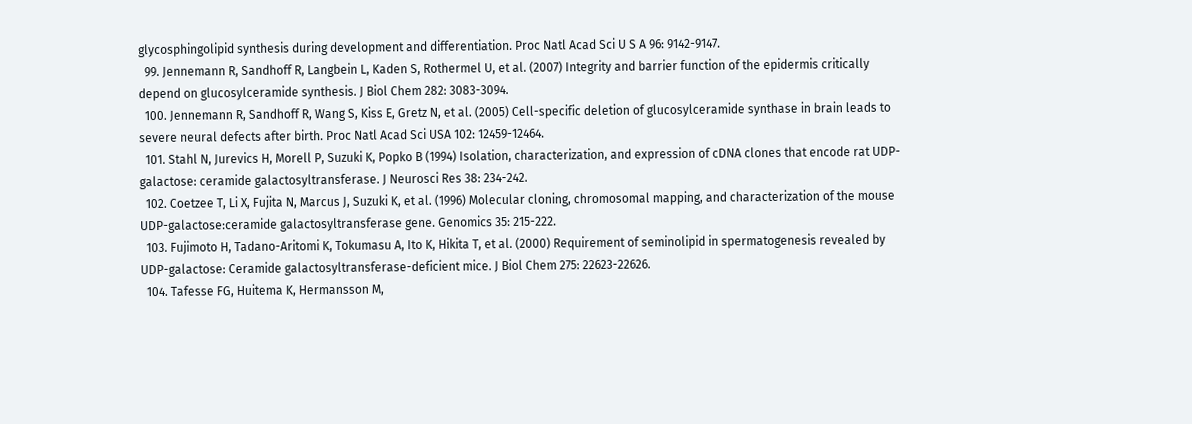glycosphingolipid synthesis during development and differentiation. Proc Natl Acad Sci U S A 96: 9142-9147.
  99. Jennemann R, Sandhoff R, Langbein L, Kaden S, Rothermel U, et al. (2007) Integrity and barrier function of the epidermis critically depend on glucosylceramide synthesis. J Biol Chem 282: 3083-3094.
  100. Jennemann R, Sandhoff R, Wang S, Kiss E, Gretz N, et al. (2005) Cell-specific deletion of glucosylceramide synthase in brain leads to severe neural defects after birth. Proc Natl Acad Sci USA 102: 12459-12464.
  101. Stahl N, Jurevics H, Morell P, Suzuki K, Popko B (1994) Isolation, characterization, and expression of cDNA clones that encode rat UDP-galactose: ceramide galactosyltransferase. J Neurosci Res 38: 234-242.
  102. Coetzee T, Li X, Fujita N, Marcus J, Suzuki K, et al. (1996) Molecular cloning, chromosomal mapping, and characterization of the mouse UDP-galactose:ceramide galactosyltransferase gene. Genomics 35: 215-222.
  103. Fujimoto H, Tadano-Aritomi K, Tokumasu A, Ito K, Hikita T, et al. (2000) Requirement of seminolipid in spermatogenesis revealed by UDP-galactose: Ceramide galactosyltransferase-deficient mice. J Biol Chem 275: 22623-22626.
  104. Tafesse FG, Huitema K, Hermansson M,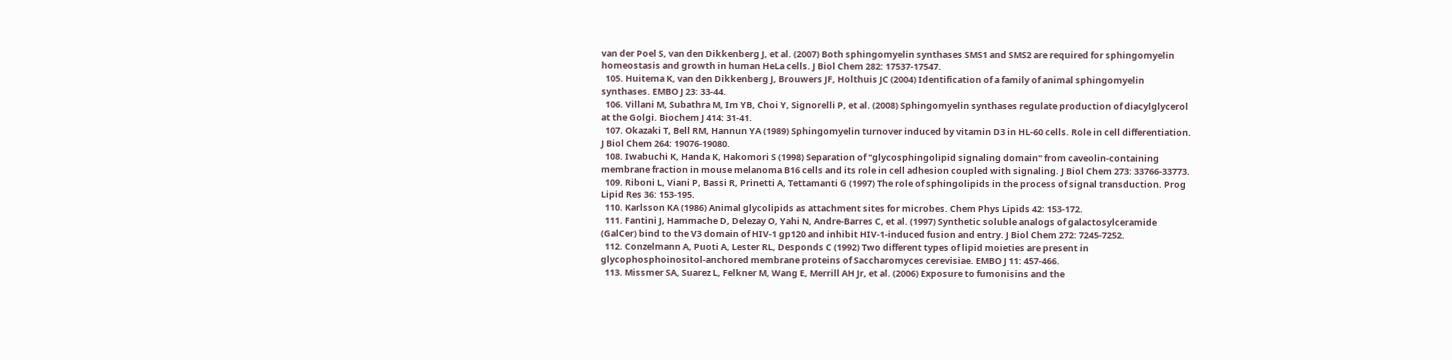van der Poel S, van den Dikkenberg J, et al. (2007) Both sphingomyelin synthases SMS1 and SMS2 are required for sphingomyelin homeostasis and growth in human HeLa cells. J Biol Chem 282: 17537-17547.
  105. Huitema K, van den Dikkenberg J, Brouwers JF, Holthuis JC (2004) Identification of a family of animal sphingomyelin synthases. EMBO J 23: 33-44.
  106. Villani M, Subathra M, Im YB, Choi Y, Signorelli P, et al. (2008) Sphingomyelin synthases regulate production of diacylglycerol at the Golgi. Biochem J 414: 31-41.
  107. Okazaki T, Bell RM, Hannun YA (1989) Sphingomyelin turnover induced by vitamin D3 in HL-60 cells. Role in cell differentiation. J Biol Chem 264: 19076-19080.
  108. Iwabuchi K, Handa K, Hakomori S (1998) Separation of "glycosphingolipid signaling domain" from caveolin-containing membrane fraction in mouse melanoma B16 cells and its role in cell adhesion coupled with signaling. J Biol Chem 273: 33766-33773.
  109. Riboni L, Viani P, Bassi R, Prinetti A, Tettamanti G (1997) The role of sphingolipids in the process of signal transduction. Prog Lipid Res 36: 153-195.
  110. Karlsson KA (1986) Animal glycolipids as attachment sites for microbes. Chem Phys Lipids 42: 153-172.
  111. Fantini J, Hammache D, Delezay O, Yahi N, Andre-Barres C, et al. (1997) Synthetic soluble analogs of galactosylceramide (GalCer) bind to the V3 domain of HIV-1 gp120 and inhibit HIV-1-induced fusion and entry. J Biol Chem 272: 7245-7252.
  112. Conzelmann A, Puoti A, Lester RL, Desponds C (1992) Two different types of lipid moieties are present in glycophosphoinositol-anchored membrane proteins of Saccharomyces cerevisiae. EMBO J 11: 457-466.
  113. Missmer SA, Suarez L, Felkner M, Wang E, Merrill AH Jr, et al. (2006) Exposure to fumonisins and the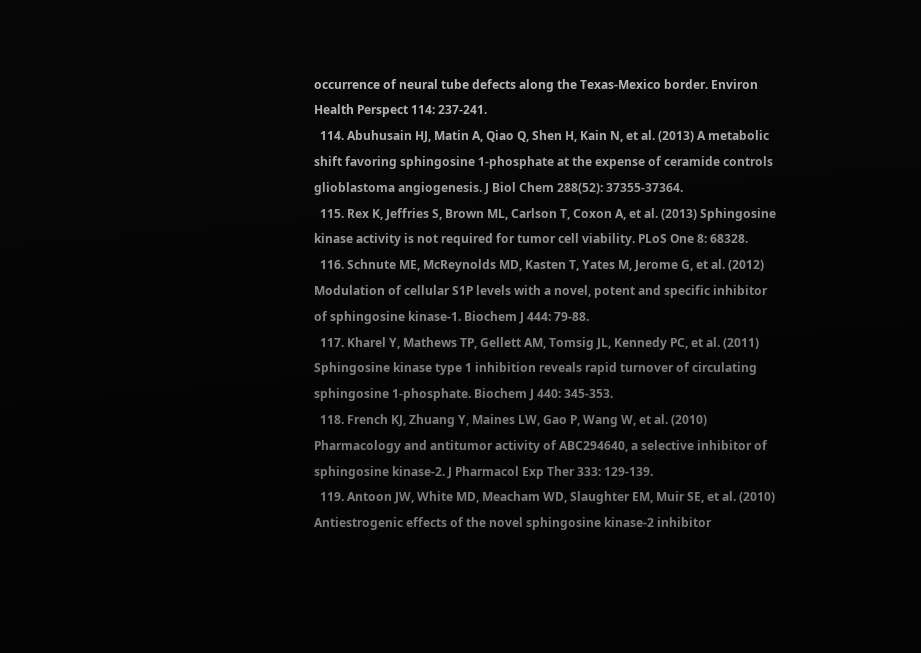occurrence of neural tube defects along the Texas-Mexico border. Environ Health Perspect 114: 237-241.
  114. Abuhusain HJ, Matin A, Qiao Q, Shen H, Kain N, et al. (2013) A metabolic shift favoring sphingosine 1-phosphate at the expense of ceramide controls glioblastoma angiogenesis. J Biol Chem 288(52): 37355-37364.
  115. Rex K, Jeffries S, Brown ML, Carlson T, Coxon A, et al. (2013) Sphingosine kinase activity is not required for tumor cell viability. PLoS One 8: 68328.
  116. Schnute ME, McReynolds MD, Kasten T, Yates M, Jerome G, et al. (2012) Modulation of cellular S1P levels with a novel, potent and specific inhibitor of sphingosine kinase-1. Biochem J 444: 79-88.
  117. Kharel Y, Mathews TP, Gellett AM, Tomsig JL, Kennedy PC, et al. (2011) Sphingosine kinase type 1 inhibition reveals rapid turnover of circulating sphingosine 1-phosphate. Biochem J 440: 345-353.
  118. French KJ, Zhuang Y, Maines LW, Gao P, Wang W, et al. (2010) Pharmacology and antitumor activity of ABC294640, a selective inhibitor of sphingosine kinase-2. J Pharmacol Exp Ther 333: 129-139.
  119. Antoon JW, White MD, Meacham WD, Slaughter EM, Muir SE, et al. (2010) Antiestrogenic effects of the novel sphingosine kinase-2 inhibitor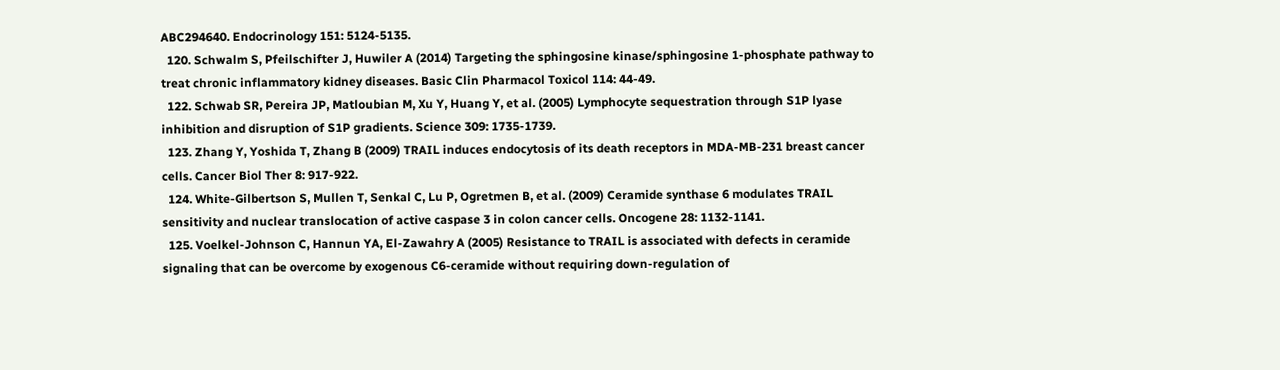ABC294640. Endocrinology 151: 5124-5135.
  120. Schwalm S, Pfeilschifter J, Huwiler A (2014) Targeting the sphingosine kinase/sphingosine 1-phosphate pathway to treat chronic inflammatory kidney diseases. Basic Clin Pharmacol Toxicol 114: 44-49.
  122. Schwab SR, Pereira JP, Matloubian M, Xu Y, Huang Y, et al. (2005) Lymphocyte sequestration through S1P lyase inhibition and disruption of S1P gradients. Science 309: 1735-1739.
  123. Zhang Y, Yoshida T, Zhang B (2009) TRAIL induces endocytosis of its death receptors in MDA-MB-231 breast cancer cells. Cancer Biol Ther 8: 917-922.
  124. White-Gilbertson S, Mullen T, Senkal C, Lu P, Ogretmen B, et al. (2009) Ceramide synthase 6 modulates TRAIL sensitivity and nuclear translocation of active caspase 3 in colon cancer cells. Oncogene 28: 1132-1141.
  125. Voelkel-Johnson C, Hannun YA, El-Zawahry A (2005) Resistance to TRAIL is associated with defects in ceramide signaling that can be overcome by exogenous C6-ceramide without requiring down-regulation of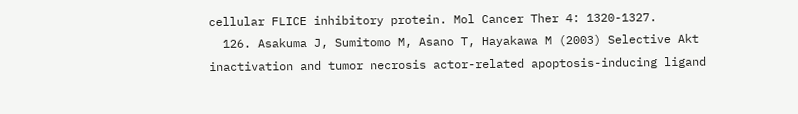cellular FLICE inhibitory protein. Mol Cancer Ther 4: 1320-1327.
  126. Asakuma J, Sumitomo M, Asano T, Hayakawa M (2003) Selective Akt inactivation and tumor necrosis actor-related apoptosis-inducing ligand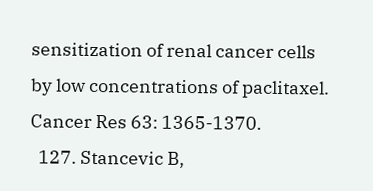sensitization of renal cancer cells by low concentrations of paclitaxel. Cancer Res 63: 1365-1370.
  127. Stancevic B,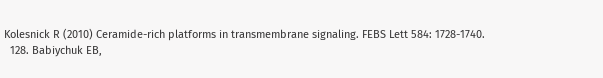Kolesnick R (2010) Ceramide-rich platforms in transmembrane signaling. FEBS Lett 584: 1728-1740.
  128. Babiychuk EB,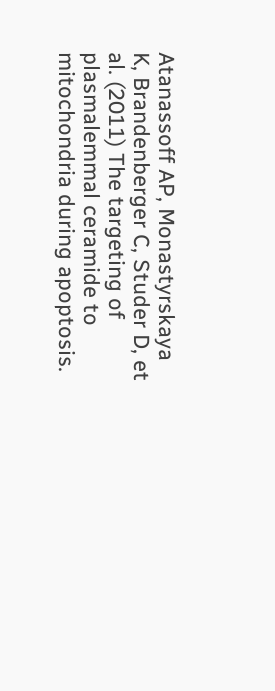Atanassoff AP, Monastyrskaya K, Brandenberger C, Studer D, et al. (2011) The targeting of plasmalemmal ceramide to mitochondria during apoptosis.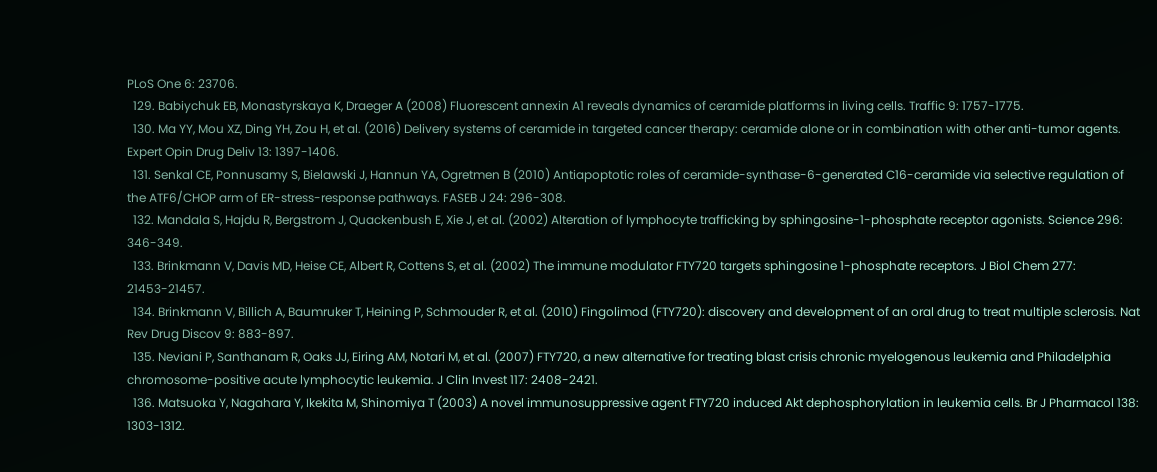PLoS One 6: 23706.
  129. Babiychuk EB, Monastyrskaya K, Draeger A (2008) Fluorescent annexin A1 reveals dynamics of ceramide platforms in living cells. Traffic 9: 1757-1775.
  130. Ma YY, Mou XZ, Ding YH, Zou H, et al. (2016) Delivery systems of ceramide in targeted cancer therapy: ceramide alone or in combination with other anti-tumor agents. Expert Opin Drug Deliv 13: 1397-1406.
  131. Senkal CE, Ponnusamy S, Bielawski J, Hannun YA, Ogretmen B (2010) Antiapoptotic roles of ceramide-synthase-6-generated C16-ceramide via selective regulation of the ATF6/CHOP arm of ER-stress-response pathways. FASEB J 24: 296-308.
  132. Mandala S, Hajdu R, Bergstrom J, Quackenbush E, Xie J, et al. (2002) Alteration of lymphocyte trafficking by sphingosine-1-phosphate receptor agonists. Science 296: 346-349.
  133. Brinkmann V, Davis MD, Heise CE, Albert R, Cottens S, et al. (2002) The immune modulator FTY720 targets sphingosine 1-phosphate receptors. J Biol Chem 277: 21453-21457.
  134. Brinkmann V, Billich A, Baumruker T, Heining P, Schmouder R, et al. (2010) Fingolimod (FTY720): discovery and development of an oral drug to treat multiple sclerosis. Nat Rev Drug Discov 9: 883-897.
  135. Neviani P, Santhanam R, Oaks JJ, Eiring AM, Notari M, et al. (2007) FTY720, a new alternative for treating blast crisis chronic myelogenous leukemia and Philadelphia chromosome-positive acute lymphocytic leukemia. J Clin Invest 117: 2408-2421.
  136. Matsuoka Y, Nagahara Y, Ikekita M, Shinomiya T (2003) A novel immunosuppressive agent FTY720 induced Akt dephosphorylation in leukemia cells. Br J Pharmacol 138: 1303-1312.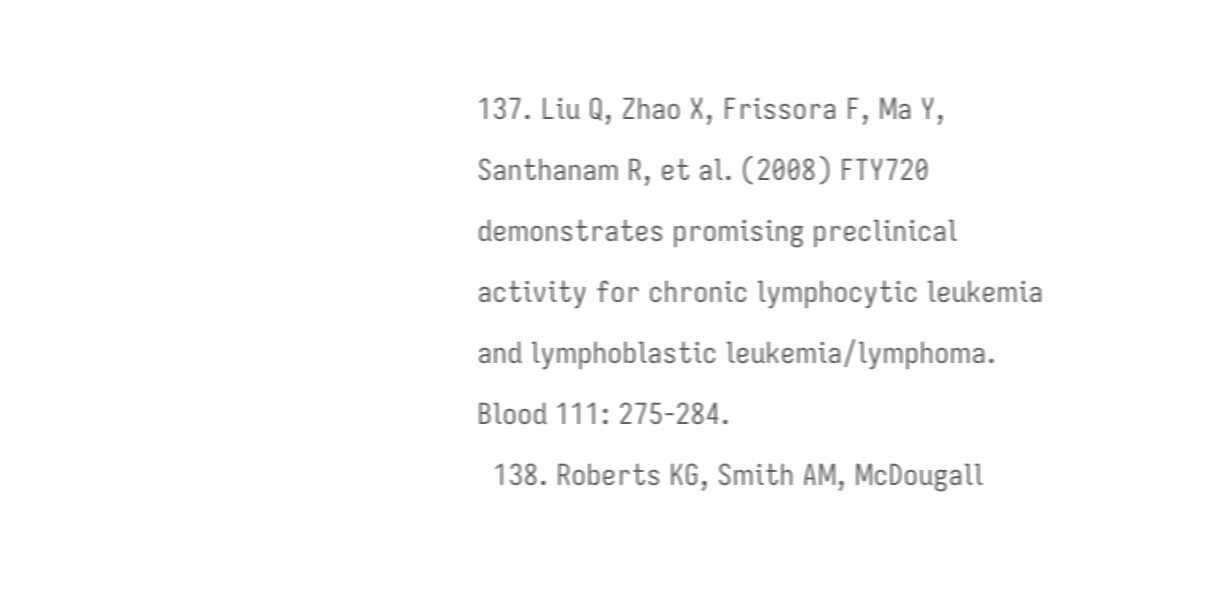137. Liu Q, Zhao X, Frissora F, Ma Y, Santhanam R, et al. (2008) FTY720 demonstrates promising preclinical activity for chronic lymphocytic leukemia and lymphoblastic leukemia/lymphoma. Blood 111: 275-284.
  138. Roberts KG, Smith AM, McDougall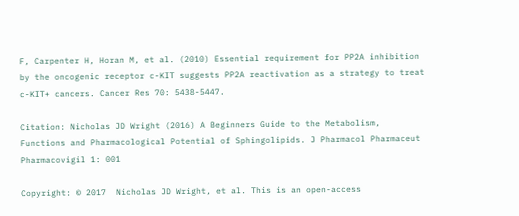F, Carpenter H, Horan M, et al. (2010) Essential requirement for PP2A inhibition by the oncogenic receptor c-KIT suggests PP2A reactivation as a strategy to treat c-KIT+ cancers. Cancer Res 70: 5438-5447.

Citation: Nicholas JD Wright (2016) A Beginners Guide to the Metabolism, Functions and Pharmacological Potential of Sphingolipids. J Pharmacol Pharmaceut Pharmacovigil 1: 001

Copyright: © 2017  Nicholas JD Wright, et al. This is an open-access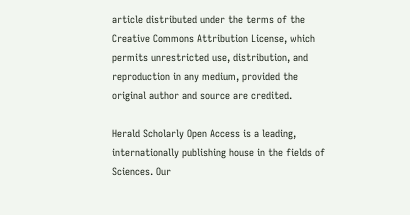article distributed under the terms of the Creative Commons Attribution License, which permits unrestricted use, distribution, and reproduction in any medium, provided the original author and source are credited.

Herald Scholarly Open Access is a leading, internationally publishing house in the fields of Sciences. Our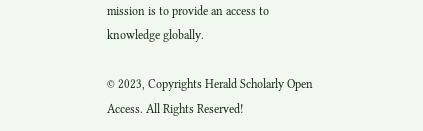mission is to provide an access to knowledge globally.

© 2023, Copyrights Herald Scholarly Open Access. All Rights Reserved!